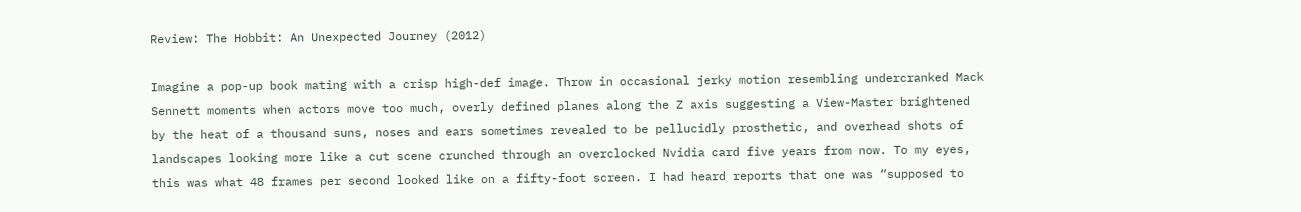Review: The Hobbit: An Unexpected Journey (2012)

Imagine a pop-up book mating with a crisp high-def image. Throw in occasional jerky motion resembling undercranked Mack Sennett moments when actors move too much, overly defined planes along the Z axis suggesting a View-Master brightened by the heat of a thousand suns, noses and ears sometimes revealed to be pellucidly prosthetic, and overhead shots of landscapes looking more like a cut scene crunched through an overclocked Nvidia card five years from now. To my eyes, this was what 48 frames per second looked like on a fifty-foot screen. I had heard reports that one was “supposed to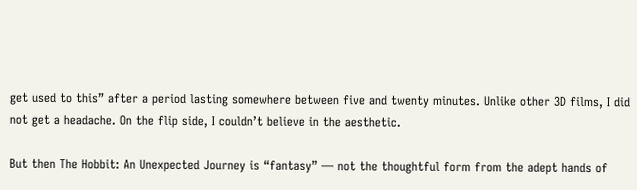get used to this” after a period lasting somewhere between five and twenty minutes. Unlike other 3D films, I did not get a headache. On the flip side, I couldn’t believe in the aesthetic.

But then The Hobbit: An Unexpected Journey is “fantasy” — not the thoughtful form from the adept hands of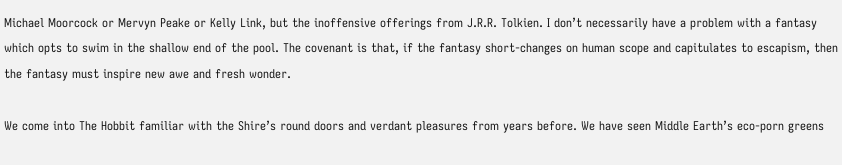Michael Moorcock or Mervyn Peake or Kelly Link, but the inoffensive offerings from J.R.R. Tolkien. I don’t necessarily have a problem with a fantasy which opts to swim in the shallow end of the pool. The covenant is that, if the fantasy short-changes on human scope and capitulates to escapism, then the fantasy must inspire new awe and fresh wonder.

We come into The Hobbit familiar with the Shire’s round doors and verdant pleasures from years before. We have seen Middle Earth’s eco-porn greens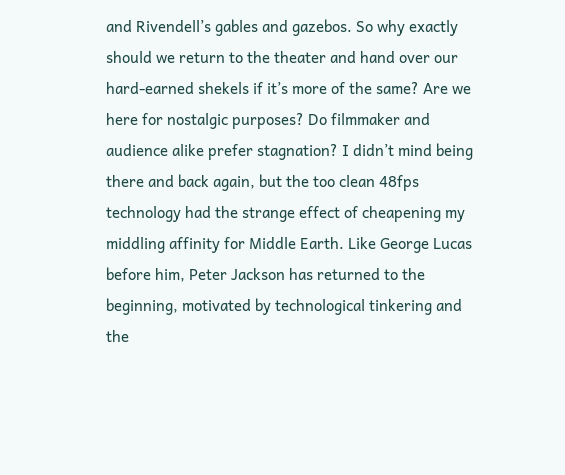and Rivendell’s gables and gazebos. So why exactly should we return to the theater and hand over our hard-earned shekels if it’s more of the same? Are we here for nostalgic purposes? Do filmmaker and audience alike prefer stagnation? I didn’t mind being there and back again, but the too clean 48fps technology had the strange effect of cheapening my middling affinity for Middle Earth. Like George Lucas before him, Peter Jackson has returned to the beginning, motivated by technological tinkering and the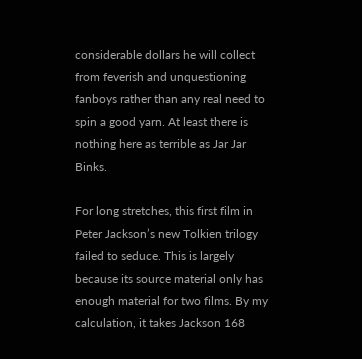considerable dollars he will collect from feverish and unquestioning fanboys rather than any real need to spin a good yarn. At least there is nothing here as terrible as Jar Jar Binks.

For long stretches, this first film in Peter Jackson’s new Tolkien trilogy failed to seduce. This is largely because its source material only has enough material for two films. By my calculation, it takes Jackson 168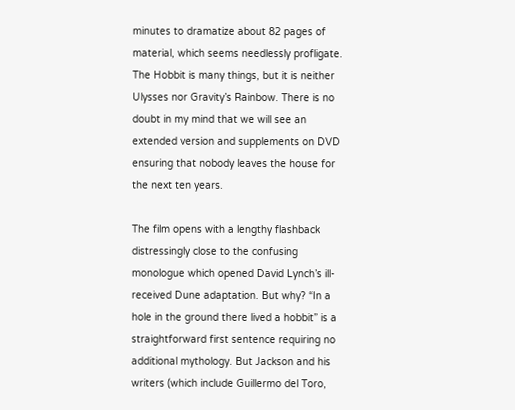minutes to dramatize about 82 pages of material, which seems needlessly profligate. The Hobbit is many things, but it is neither Ulysses nor Gravity’s Rainbow. There is no doubt in my mind that we will see an extended version and supplements on DVD ensuring that nobody leaves the house for the next ten years.

The film opens with a lengthy flashback distressingly close to the confusing monologue which opened David Lynch’s ill-received Dune adaptation. But why? “In a hole in the ground there lived a hobbit” is a straightforward first sentence requiring no additional mythology. But Jackson and his writers (which include Guillermo del Toro,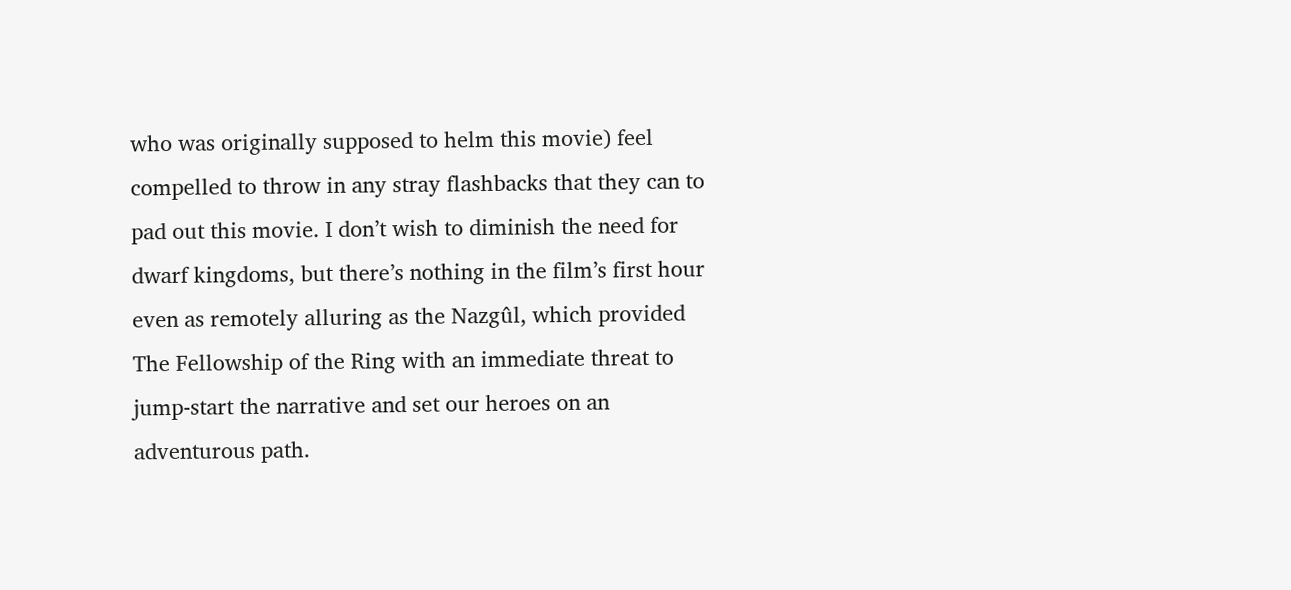who was originally supposed to helm this movie) feel compelled to throw in any stray flashbacks that they can to pad out this movie. I don’t wish to diminish the need for dwarf kingdoms, but there’s nothing in the film’s first hour even as remotely alluring as the Nazgûl, which provided The Fellowship of the Ring with an immediate threat to jump-start the narrative and set our heroes on an adventurous path.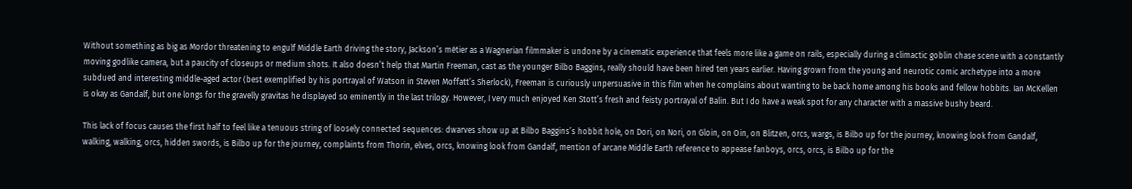Without something as big as Mordor threatening to engulf Middle Earth driving the story, Jackson’s métier as a Wagnerian filmmaker is undone by a cinematic experience that feels more like a game on rails, especially during a climactic goblin chase scene with a constantly moving godlike camera, but a paucity of closeups or medium shots. It also doesn’t help that Martin Freeman, cast as the younger Bilbo Baggins, really should have been hired ten years earlier. Having grown from the young and neurotic comic archetype into a more subdued and interesting middle-aged actor (best exemplified by his portrayal of Watson in Steven Moffatt’s Sherlock), Freeman is curiously unpersuasive in this film when he complains about wanting to be back home among his books and fellow hobbits. Ian McKellen is okay as Gandalf, but one longs for the gravelly gravitas he displayed so eminently in the last trilogy. However, I very much enjoyed Ken Stott’s fresh and feisty portrayal of Balin. But I do have a weak spot for any character with a massive bushy beard.

This lack of focus causes the first half to feel like a tenuous string of loosely connected sequences: dwarves show up at Bilbo Baggins’s hobbit hole, on Dori, on Nori, on Gloin, on Oin, on Blitzen, orcs, wargs, is Bilbo up for the journey, knowing look from Gandalf, walking, walking, orcs, hidden swords, is Bilbo up for the journey, complaints from Thorin, elves, orcs, knowing look from Gandalf, mention of arcane Middle Earth reference to appease fanboys, orcs, orcs, is Bilbo up for the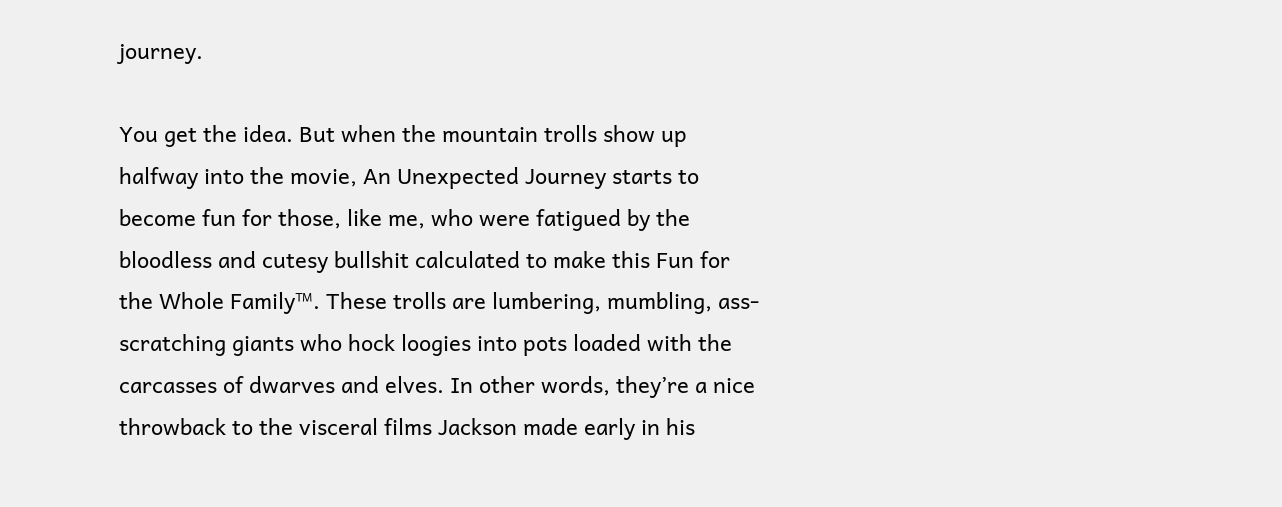journey.

You get the idea. But when the mountain trolls show up halfway into the movie, An Unexpected Journey starts to become fun for those, like me, who were fatigued by the bloodless and cutesy bullshit calculated to make this Fun for the Whole Family™. These trolls are lumbering, mumbling, ass-scratching giants who hock loogies into pots loaded with the carcasses of dwarves and elves. In other words, they’re a nice throwback to the visceral films Jackson made early in his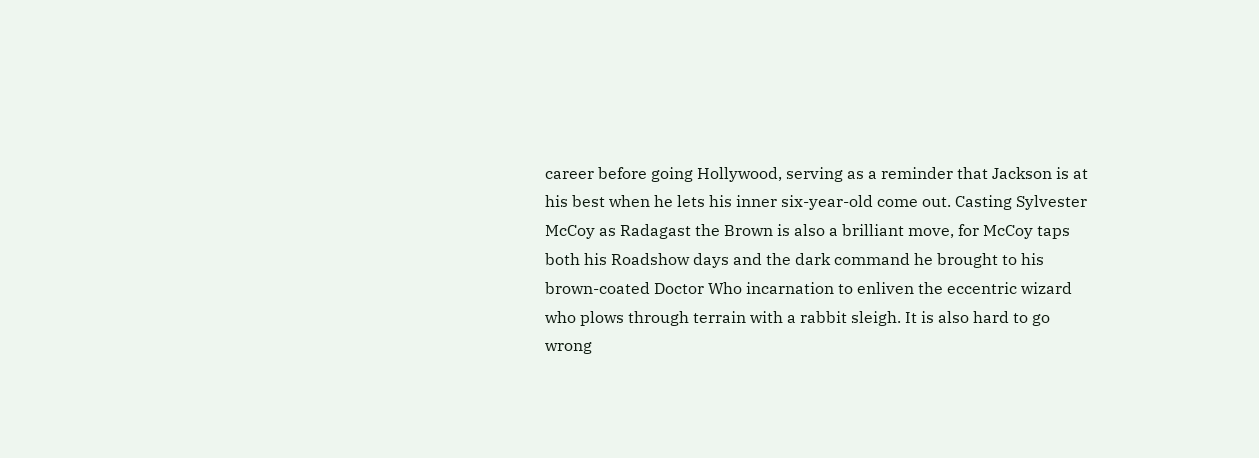career before going Hollywood, serving as a reminder that Jackson is at his best when he lets his inner six-year-old come out. Casting Sylvester McCoy as Radagast the Brown is also a brilliant move, for McCoy taps both his Roadshow days and the dark command he brought to his brown-coated Doctor Who incarnation to enliven the eccentric wizard who plows through terrain with a rabbit sleigh. It is also hard to go wrong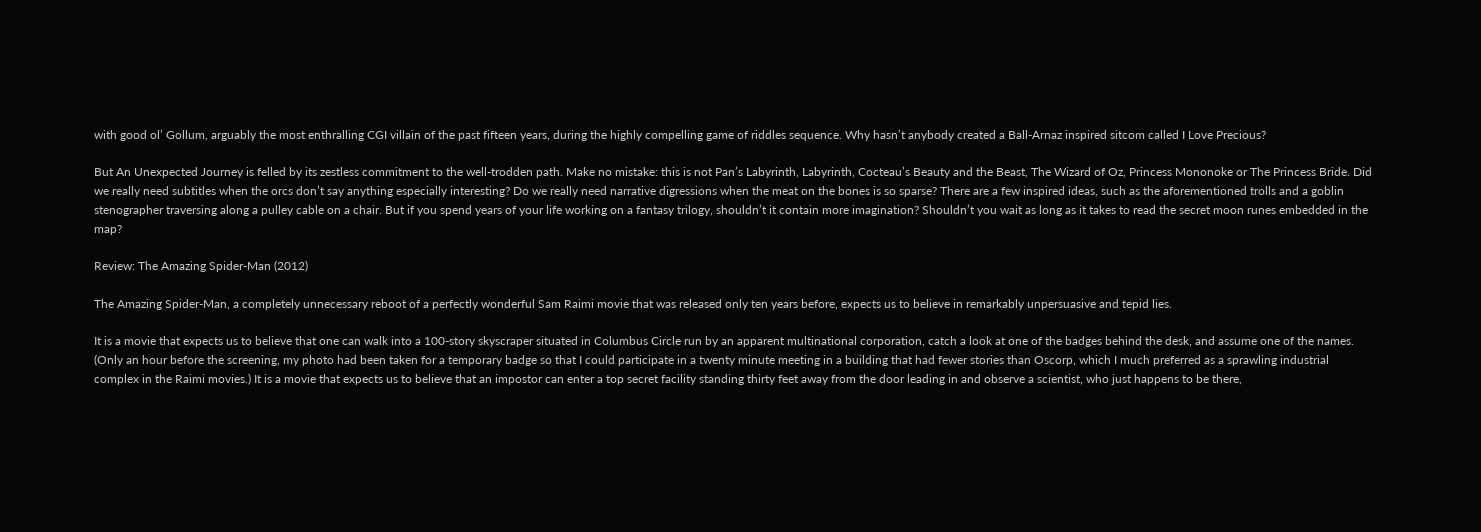with good ol’ Gollum, arguably the most enthralling CGI villain of the past fifteen years, during the highly compelling game of riddles sequence. Why hasn’t anybody created a Ball-Arnaz inspired sitcom called I Love Precious?

But An Unexpected Journey is felled by its zestless commitment to the well-trodden path. Make no mistake: this is not Pan’s Labyrinth, Labyrinth, Cocteau’s Beauty and the Beast, The Wizard of Oz, Princess Mononoke or The Princess Bride. Did we really need subtitles when the orcs don’t say anything especially interesting? Do we really need narrative digressions when the meat on the bones is so sparse? There are a few inspired ideas, such as the aforementioned trolls and a goblin stenographer traversing along a pulley cable on a chair. But if you spend years of your life working on a fantasy trilogy, shouldn’t it contain more imagination? Shouldn’t you wait as long as it takes to read the secret moon runes embedded in the map?

Review: The Amazing Spider-Man (2012)

The Amazing Spider-Man, a completely unnecessary reboot of a perfectly wonderful Sam Raimi movie that was released only ten years before, expects us to believe in remarkably unpersuasive and tepid lies.

It is a movie that expects us to believe that one can walk into a 100-story skyscraper situated in Columbus Circle run by an apparent multinational corporation, catch a look at one of the badges behind the desk, and assume one of the names. (Only an hour before the screening, my photo had been taken for a temporary badge so that I could participate in a twenty minute meeting in a building that had fewer stories than Oscorp, which I much preferred as a sprawling industrial complex in the Raimi movies.) It is a movie that expects us to believe that an impostor can enter a top secret facility standing thirty feet away from the door leading in and observe a scientist, who just happens to be there,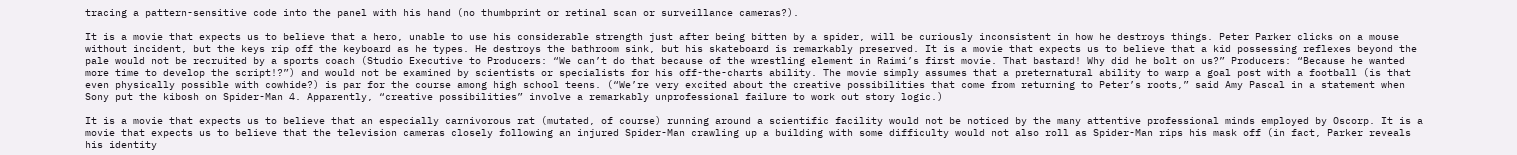tracing a pattern-sensitive code into the panel with his hand (no thumbprint or retinal scan or surveillance cameras?).

It is a movie that expects us to believe that a hero, unable to use his considerable strength just after being bitten by a spider, will be curiously inconsistent in how he destroys things. Peter Parker clicks on a mouse without incident, but the keys rip off the keyboard as he types. He destroys the bathroom sink, but his skateboard is remarkably preserved. It is a movie that expects us to believe that a kid possessing reflexes beyond the pale would not be recruited by a sports coach (Studio Executive to Producers: “We can’t do that because of the wrestling element in Raimi’s first movie. That bastard! Why did he bolt on us?” Producers: “Because he wanted more time to develop the script!?”) and would not be examined by scientists or specialists for his off-the-charts ability. The movie simply assumes that a preternatural ability to warp a goal post with a football (is that even physically possible with cowhide?) is par for the course among high school teens. (“We’re very excited about the creative possibilities that come from returning to Peter’s roots,” said Amy Pascal in a statement when Sony put the kibosh on Spider-Man 4. Apparently, “creative possibilities” involve a remarkably unprofessional failure to work out story logic.)

It is a movie that expects us to believe that an especially carnivorous rat (mutated, of course) running around a scientific facility would not be noticed by the many attentive professional minds employed by Oscorp. It is a movie that expects us to believe that the television cameras closely following an injured Spider-Man crawling up a building with some difficulty would not also roll as Spider-Man rips his mask off (in fact, Parker reveals his identity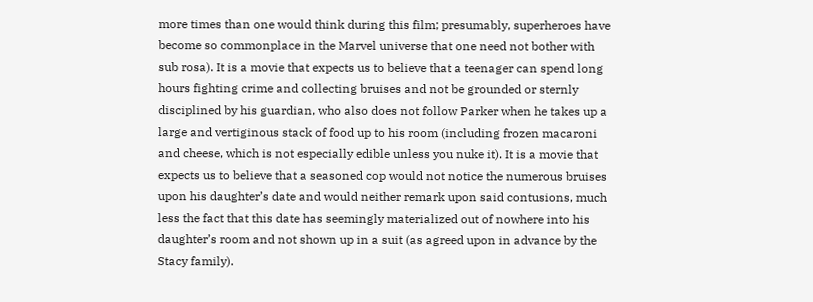more times than one would think during this film; presumably, superheroes have become so commonplace in the Marvel universe that one need not bother with sub rosa). It is a movie that expects us to believe that a teenager can spend long hours fighting crime and collecting bruises and not be grounded or sternly disciplined by his guardian, who also does not follow Parker when he takes up a large and vertiginous stack of food up to his room (including frozen macaroni and cheese, which is not especially edible unless you nuke it). It is a movie that expects us to believe that a seasoned cop would not notice the numerous bruises upon his daughter’s date and would neither remark upon said contusions, much less the fact that this date has seemingly materialized out of nowhere into his daughter’s room and not shown up in a suit (as agreed upon in advance by the Stacy family).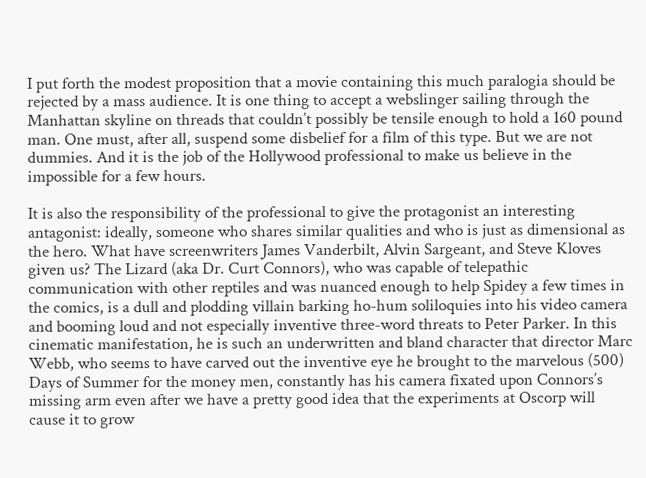I put forth the modest proposition that a movie containing this much paralogia should be rejected by a mass audience. It is one thing to accept a webslinger sailing through the Manhattan skyline on threads that couldn’t possibly be tensile enough to hold a 160 pound man. One must, after all, suspend some disbelief for a film of this type. But we are not dummies. And it is the job of the Hollywood professional to make us believe in the impossible for a few hours.

It is also the responsibility of the professional to give the protagonist an interesting antagonist: ideally, someone who shares similar qualities and who is just as dimensional as the hero. What have screenwriters James Vanderbilt, Alvin Sargeant, and Steve Kloves given us? The Lizard (aka Dr. Curt Connors), who was capable of telepathic communication with other reptiles and was nuanced enough to help Spidey a few times in the comics, is a dull and plodding villain barking ho-hum soliloquies into his video camera and booming loud and not especially inventive three-word threats to Peter Parker. In this cinematic manifestation, he is such an underwritten and bland character that director Marc Webb, who seems to have carved out the inventive eye he brought to the marvelous (500) Days of Summer for the money men, constantly has his camera fixated upon Connors’s missing arm even after we have a pretty good idea that the experiments at Oscorp will cause it to grow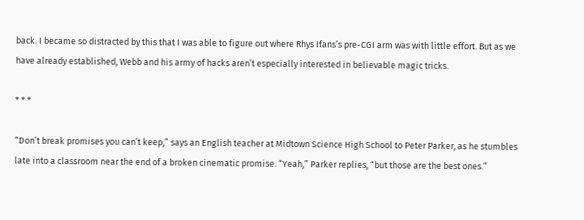back. I became so distracted by this that I was able to figure out where Rhys Ifans’s pre-CGI arm was with little effort. But as we have already established, Webb and his army of hacks aren’t especially interested in believable magic tricks.

* * *

“Don’t break promises you can’t keep,” says an English teacher at Midtown Science High School to Peter Parker, as he stumbles late into a classroom near the end of a broken cinematic promise. “Yeah,” Parker replies, “but those are the best ones.”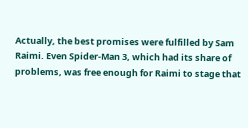Actually, the best promises were fulfilled by Sam Raimi. Even Spider-Man 3, which had its share of problems, was free enough for Raimi to stage that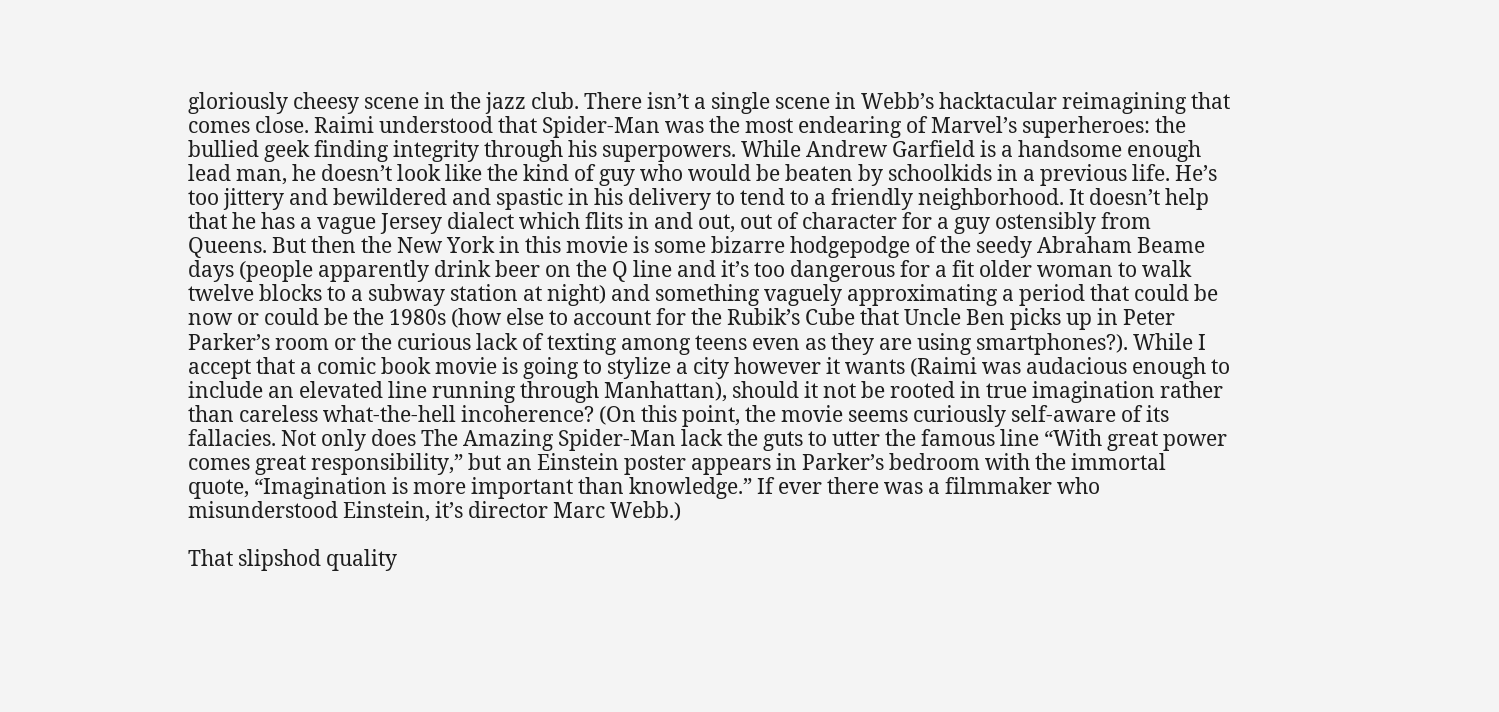gloriously cheesy scene in the jazz club. There isn’t a single scene in Webb’s hacktacular reimagining that comes close. Raimi understood that Spider-Man was the most endearing of Marvel’s superheroes: the bullied geek finding integrity through his superpowers. While Andrew Garfield is a handsome enough lead man, he doesn’t look like the kind of guy who would be beaten by schoolkids in a previous life. He’s too jittery and bewildered and spastic in his delivery to tend to a friendly neighborhood. It doesn’t help that he has a vague Jersey dialect which flits in and out, out of character for a guy ostensibly from Queens. But then the New York in this movie is some bizarre hodgepodge of the seedy Abraham Beame days (people apparently drink beer on the Q line and it’s too dangerous for a fit older woman to walk twelve blocks to a subway station at night) and something vaguely approximating a period that could be now or could be the 1980s (how else to account for the Rubik’s Cube that Uncle Ben picks up in Peter Parker’s room or the curious lack of texting among teens even as they are using smartphones?). While I accept that a comic book movie is going to stylize a city however it wants (Raimi was audacious enough to include an elevated line running through Manhattan), should it not be rooted in true imagination rather than careless what-the-hell incoherence? (On this point, the movie seems curiously self-aware of its fallacies. Not only does The Amazing Spider-Man lack the guts to utter the famous line “With great power comes great responsibility,” but an Einstein poster appears in Parker’s bedroom with the immortal quote, “Imagination is more important than knowledge.” If ever there was a filmmaker who misunderstood Einstein, it’s director Marc Webb.)

That slipshod quality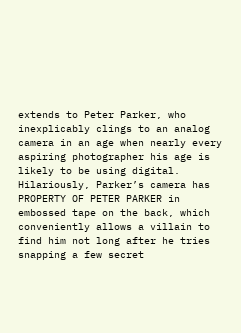extends to Peter Parker, who inexplicably clings to an analog camera in an age when nearly every aspiring photographer his age is likely to be using digital. Hilariously, Parker’s camera has PROPERTY OF PETER PARKER in embossed tape on the back, which conveniently allows a villain to find him not long after he tries snapping a few secret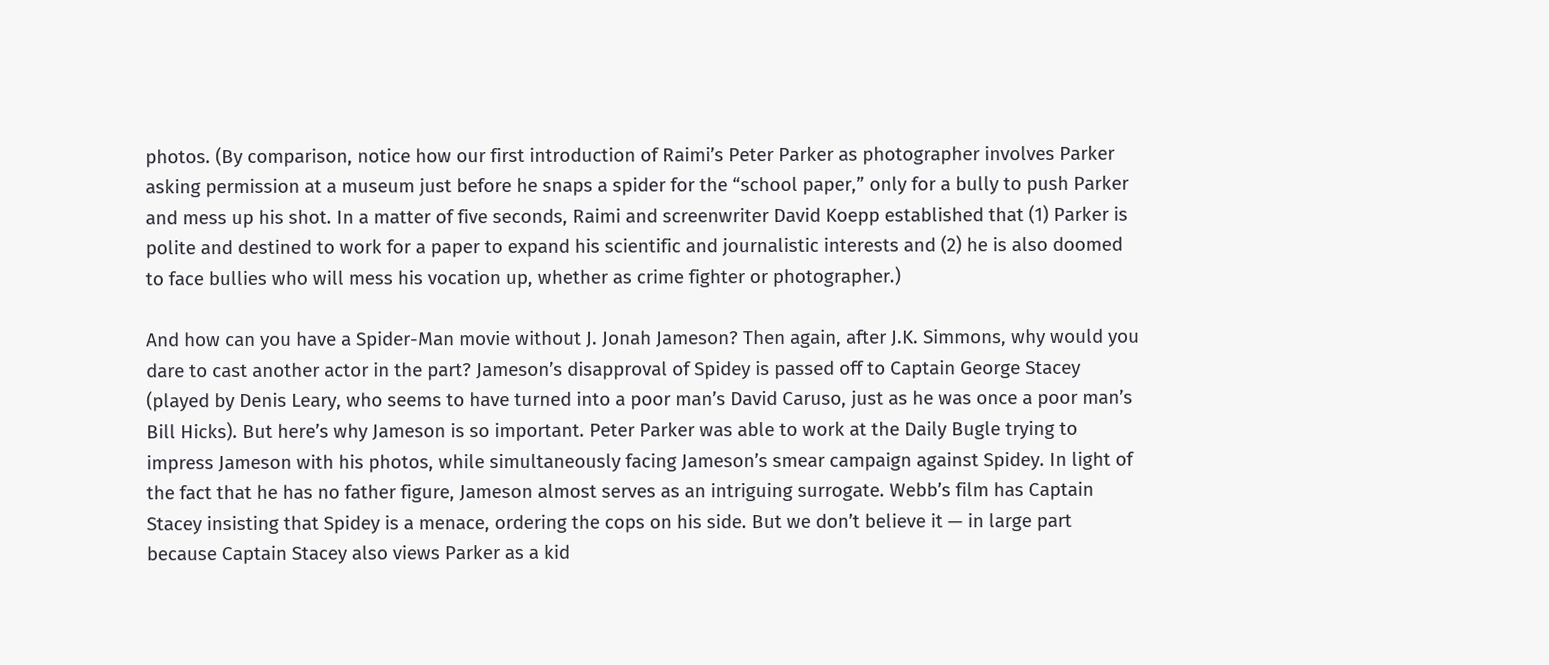photos. (By comparison, notice how our first introduction of Raimi’s Peter Parker as photographer involves Parker asking permission at a museum just before he snaps a spider for the “school paper,” only for a bully to push Parker and mess up his shot. In a matter of five seconds, Raimi and screenwriter David Koepp established that (1) Parker is polite and destined to work for a paper to expand his scientific and journalistic interests and (2) he is also doomed to face bullies who will mess his vocation up, whether as crime fighter or photographer.)

And how can you have a Spider-Man movie without J. Jonah Jameson? Then again, after J.K. Simmons, why would you dare to cast another actor in the part? Jameson’s disapproval of Spidey is passed off to Captain George Stacey (played by Denis Leary, who seems to have turned into a poor man’s David Caruso, just as he was once a poor man’s Bill Hicks). But here’s why Jameson is so important. Peter Parker was able to work at the Daily Bugle trying to impress Jameson with his photos, while simultaneously facing Jameson’s smear campaign against Spidey. In light of the fact that he has no father figure, Jameson almost serves as an intriguing surrogate. Webb’s film has Captain Stacey insisting that Spidey is a menace, ordering the cops on his side. But we don’t believe it — in large part because Captain Stacey also views Parker as a kid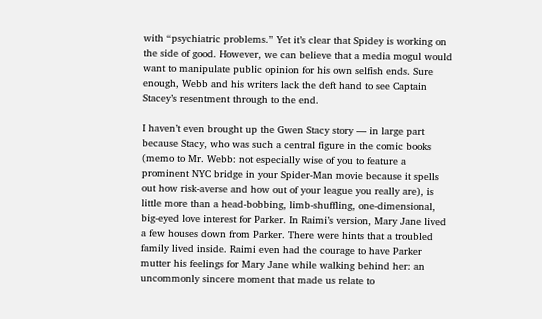with “psychiatric problems.” Yet it’s clear that Spidey is working on the side of good. However, we can believe that a media mogul would want to manipulate public opinion for his own selfish ends. Sure enough, Webb and his writers lack the deft hand to see Captain Stacey’s resentment through to the end.

I haven’t even brought up the Gwen Stacy story — in large part because Stacy, who was such a central figure in the comic books (memo to Mr. Webb: not especially wise of you to feature a prominent NYC bridge in your Spider-Man movie because it spells out how risk-averse and how out of your league you really are), is little more than a head-bobbing, limb-shuffling, one-dimensional, big-eyed love interest for Parker. In Raimi’s version, Mary Jane lived a few houses down from Parker. There were hints that a troubled family lived inside. Raimi even had the courage to have Parker mutter his feelings for Mary Jane while walking behind her: an uncommonly sincere moment that made us relate to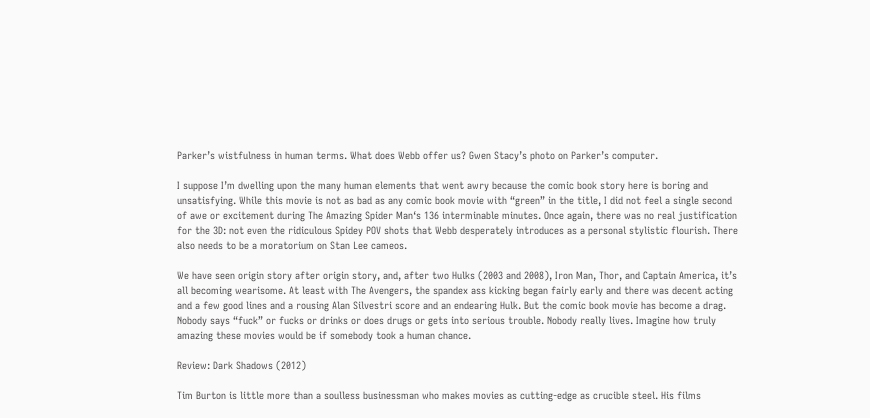Parker’s wistfulness in human terms. What does Webb offer us? Gwen Stacy’s photo on Parker’s computer.

I suppose I’m dwelling upon the many human elements that went awry because the comic book story here is boring and unsatisfying. While this movie is not as bad as any comic book movie with “green” in the title, I did not feel a single second of awe or excitement during The Amazing Spider Man‘s 136 interminable minutes. Once again, there was no real justification for the 3D: not even the ridiculous Spidey POV shots that Webb desperately introduces as a personal stylistic flourish. There also needs to be a moratorium on Stan Lee cameos.

We have seen origin story after origin story, and, after two Hulks (2003 and 2008), Iron Man, Thor, and Captain America, it’s all becoming wearisome. At least with The Avengers, the spandex ass kicking began fairly early and there was decent acting and a few good lines and a rousing Alan Silvestri score and an endearing Hulk. But the comic book movie has become a drag. Nobody says “fuck” or fucks or drinks or does drugs or gets into serious trouble. Nobody really lives. Imagine how truly amazing these movies would be if somebody took a human chance.

Review: Dark Shadows (2012)

Tim Burton is little more than a soulless businessman who makes movies as cutting-edge as crucible steel. His films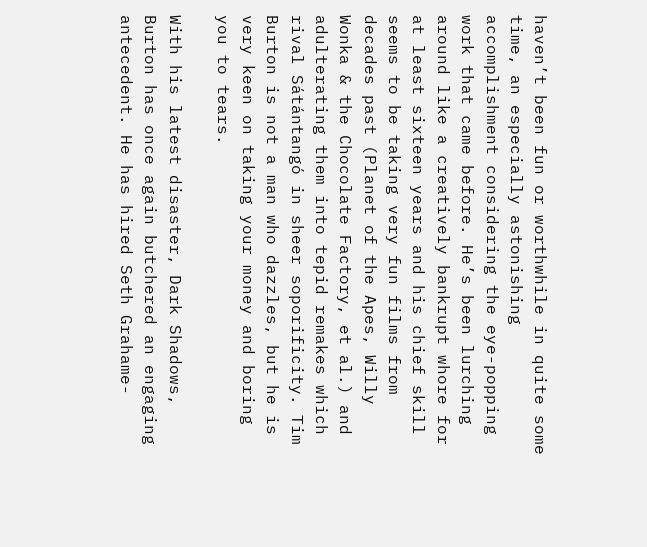haven’t been fun or worthwhile in quite some time, an especially astonishing accomplishment considering the eye-popping work that came before. He’s been lurching around like a creatively bankrupt whore for at least sixteen years and his chief skill seems to be taking very fun films from decades past (Planet of the Apes, Willy Wonka & the Chocolate Factory, et al.) and adulterating them into tepid remakes which rival Sátántangó in sheer soporificity. Tim Burton is not a man who dazzles, but he is very keen on taking your money and boring you to tears.

With his latest disaster, Dark Shadows, Burton has once again butchered an engaging antecedent. He has hired Seth Grahame-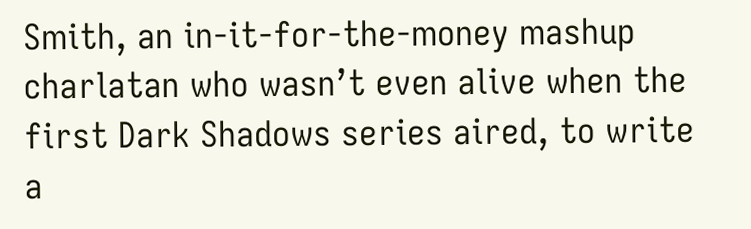Smith, an in-it-for-the-money mashup charlatan who wasn’t even alive when the first Dark Shadows series aired, to write a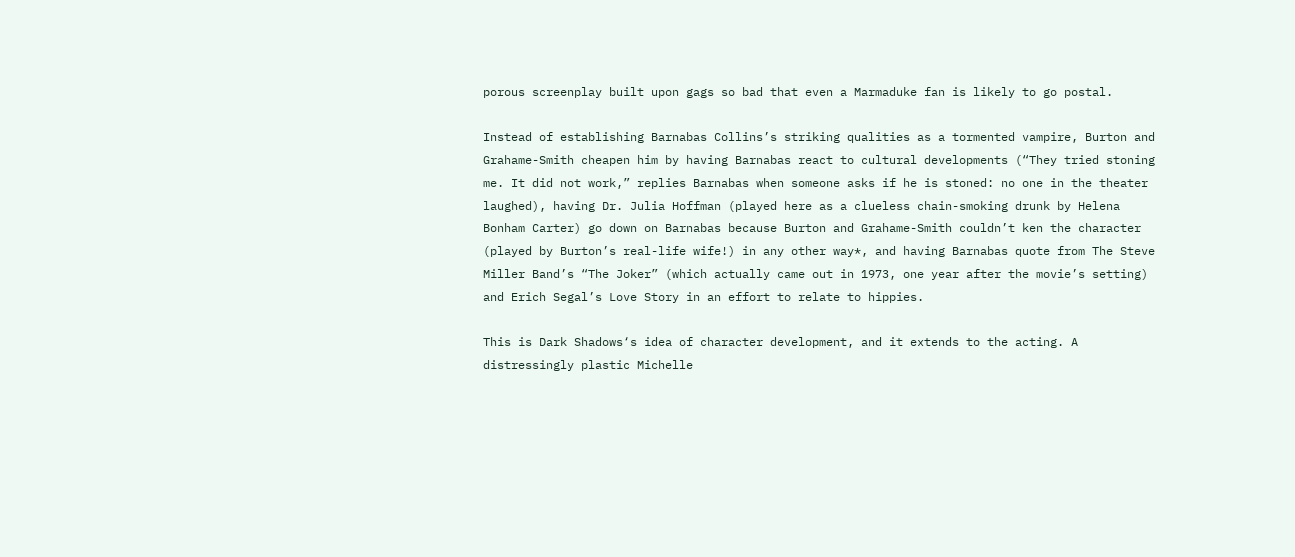porous screenplay built upon gags so bad that even a Marmaduke fan is likely to go postal.

Instead of establishing Barnabas Collins’s striking qualities as a tormented vampire, Burton and Grahame-Smith cheapen him by having Barnabas react to cultural developments (“They tried stoning me. It did not work,” replies Barnabas when someone asks if he is stoned: no one in the theater laughed), having Dr. Julia Hoffman (played here as a clueless chain-smoking drunk by Helena Bonham Carter) go down on Barnabas because Burton and Grahame-Smith couldn’t ken the character (played by Burton’s real-life wife!) in any other way*, and having Barnabas quote from The Steve Miller Band’s “The Joker” (which actually came out in 1973, one year after the movie’s setting) and Erich Segal’s Love Story in an effort to relate to hippies.

This is Dark Shadows‘s idea of character development, and it extends to the acting. A distressingly plastic Michelle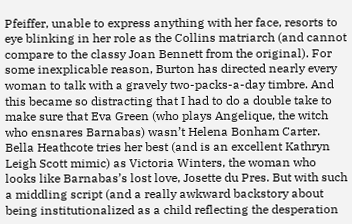Pfeiffer, unable to express anything with her face, resorts to eye blinking in her role as the Collins matriarch (and cannot compare to the classy Joan Bennett from the original). For some inexplicable reason, Burton has directed nearly every woman to talk with a gravely two-packs-a-day timbre. And this became so distracting that I had to do a double take to make sure that Eva Green (who plays Angelique, the witch who ensnares Barnabas) wasn’t Helena Bonham Carter. Bella Heathcote tries her best (and is an excellent Kathryn Leigh Scott mimic) as Victoria Winters, the woman who looks like Barnabas’s lost love, Josette du Pres. But with such a middling script (and a really awkward backstory about being institutionalized as a child reflecting the desperation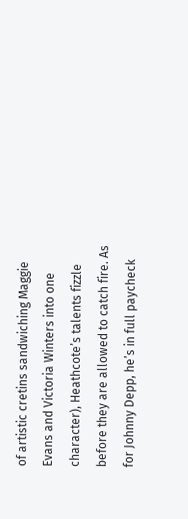of artistic cretins sandwiching Maggie Evans and Victoria Winters into one character), Heathcote’s talents fizzle before they are allowed to catch fire. As for Johnny Depp, he’s in full paycheck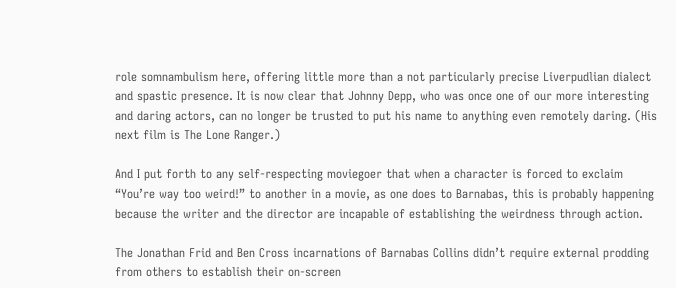role somnambulism here, offering little more than a not particularly precise Liverpudlian dialect and spastic presence. It is now clear that Johnny Depp, who was once one of our more interesting and daring actors, can no longer be trusted to put his name to anything even remotely daring. (His next film is The Lone Ranger.)

And I put forth to any self-respecting moviegoer that when a character is forced to exclaim “You’re way too weird!” to another in a movie, as one does to Barnabas, this is probably happening because the writer and the director are incapable of establishing the weirdness through action.

The Jonathan Frid and Ben Cross incarnations of Barnabas Collins didn’t require external prodding from others to establish their on-screen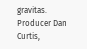gravitas. Producer Dan Curtis,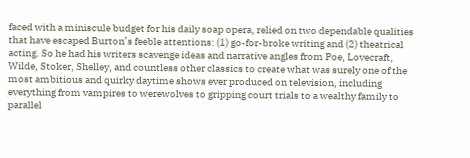faced with a miniscule budget for his daily soap opera, relied on two dependable qualities that have escaped Burton’s feeble attentions: (1) go-for-broke writing and (2) theatrical acting. So he had his writers scavenge ideas and narrative angles from Poe, Lovecraft, Wilde, Stoker, Shelley, and countless other classics to create what was surely one of the most ambitious and quirky daytime shows ever produced on television, including everything from vampires to werewolves to gripping court trials to a wealthy family to parallel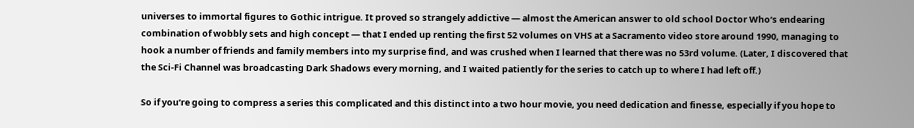universes to immortal figures to Gothic intrigue. It proved so strangely addictive — almost the American answer to old school Doctor Who‘s endearing combination of wobbly sets and high concept — that I ended up renting the first 52 volumes on VHS at a Sacramento video store around 1990, managing to hook a number of friends and family members into my surprise find, and was crushed when I learned that there was no 53rd volume. (Later, I discovered that the Sci-Fi Channel was broadcasting Dark Shadows every morning, and I waited patiently for the series to catch up to where I had left off.)

So if you’re going to compress a series this complicated and this distinct into a two hour movie, you need dedication and finesse, especially if you hope to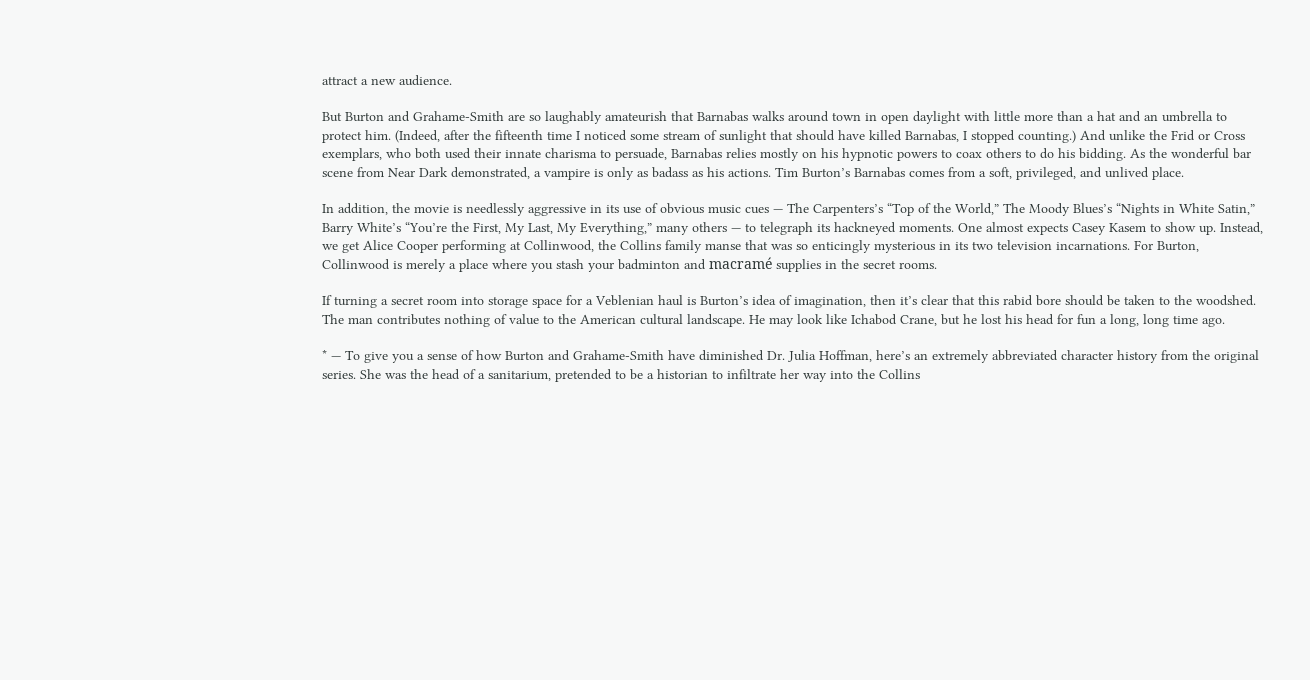attract a new audience.

But Burton and Grahame-Smith are so laughably amateurish that Barnabas walks around town in open daylight with little more than a hat and an umbrella to protect him. (Indeed, after the fifteenth time I noticed some stream of sunlight that should have killed Barnabas, I stopped counting.) And unlike the Frid or Cross exemplars, who both used their innate charisma to persuade, Barnabas relies mostly on his hypnotic powers to coax others to do his bidding. As the wonderful bar scene from Near Dark demonstrated, a vampire is only as badass as his actions. Tim Burton’s Barnabas comes from a soft, privileged, and unlived place.

In addition, the movie is needlessly aggressive in its use of obvious music cues — The Carpenters’s “Top of the World,” The Moody Blues’s “Nights in White Satin,” Barry White’s “You’re the First, My Last, My Everything,” many others — to telegraph its hackneyed moments. One almost expects Casey Kasem to show up. Instead, we get Alice Cooper performing at Collinwood, the Collins family manse that was so enticingly mysterious in its two television incarnations. For Burton, Collinwood is merely a place where you stash your badminton and macramé supplies in the secret rooms.

If turning a secret room into storage space for a Veblenian haul is Burton’s idea of imagination, then it’s clear that this rabid bore should be taken to the woodshed. The man contributes nothing of value to the American cultural landscape. He may look like Ichabod Crane, but he lost his head for fun a long, long time ago.

* — To give you a sense of how Burton and Grahame-Smith have diminished Dr. Julia Hoffman, here’s an extremely abbreviated character history from the original series. She was the head of a sanitarium, pretended to be a historian to infiltrate her way into the Collins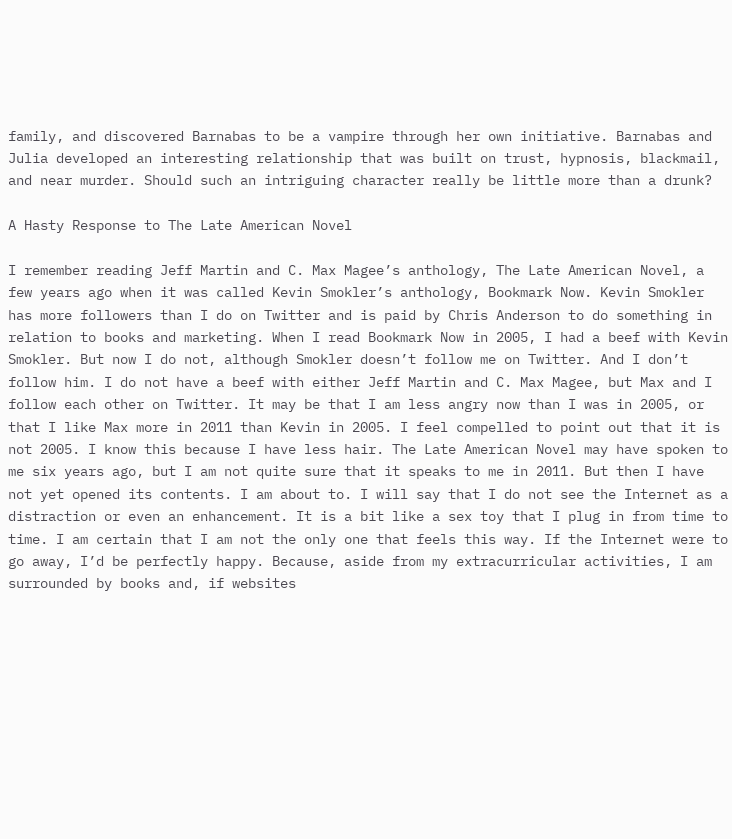family, and discovered Barnabas to be a vampire through her own initiative. Barnabas and Julia developed an interesting relationship that was built on trust, hypnosis, blackmail, and near murder. Should such an intriguing character really be little more than a drunk?

A Hasty Response to The Late American Novel

I remember reading Jeff Martin and C. Max Magee’s anthology, The Late American Novel, a few years ago when it was called Kevin Smokler’s anthology, Bookmark Now. Kevin Smokler has more followers than I do on Twitter and is paid by Chris Anderson to do something in relation to books and marketing. When I read Bookmark Now in 2005, I had a beef with Kevin Smokler. But now I do not, although Smokler doesn’t follow me on Twitter. And I don’t follow him. I do not have a beef with either Jeff Martin and C. Max Magee, but Max and I follow each other on Twitter. It may be that I am less angry now than I was in 2005, or that I like Max more in 2011 than Kevin in 2005. I feel compelled to point out that it is not 2005. I know this because I have less hair. The Late American Novel may have spoken to me six years ago, but I am not quite sure that it speaks to me in 2011. But then I have not yet opened its contents. I am about to. I will say that I do not see the Internet as a distraction or even an enhancement. It is a bit like a sex toy that I plug in from time to time. I am certain that I am not the only one that feels this way. If the Internet were to go away, I’d be perfectly happy. Because, aside from my extracurricular activities, I am surrounded by books and, if websites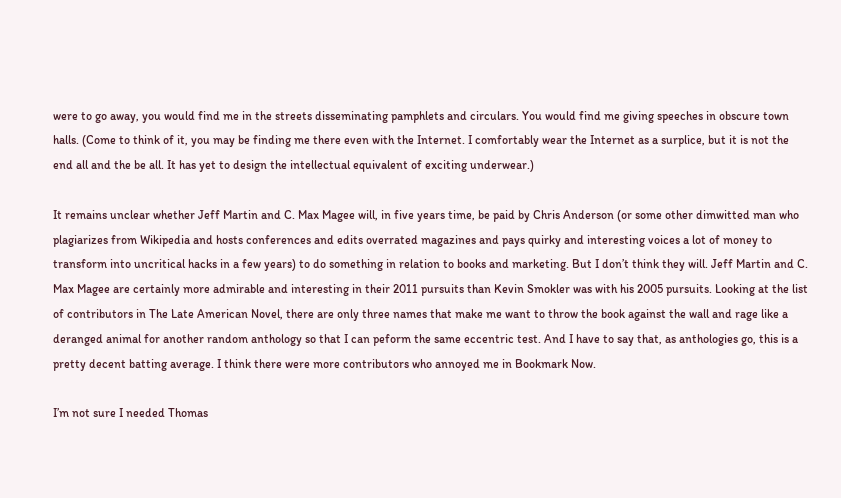were to go away, you would find me in the streets disseminating pamphlets and circulars. You would find me giving speeches in obscure town halls. (Come to think of it, you may be finding me there even with the Internet. I comfortably wear the Internet as a surplice, but it is not the end all and the be all. It has yet to design the intellectual equivalent of exciting underwear.)

It remains unclear whether Jeff Martin and C. Max Magee will, in five years time, be paid by Chris Anderson (or some other dimwitted man who plagiarizes from Wikipedia and hosts conferences and edits overrated magazines and pays quirky and interesting voices a lot of money to transform into uncritical hacks in a few years) to do something in relation to books and marketing. But I don’t think they will. Jeff Martin and C. Max Magee are certainly more admirable and interesting in their 2011 pursuits than Kevin Smokler was with his 2005 pursuits. Looking at the list of contributors in The Late American Novel, there are only three names that make me want to throw the book against the wall and rage like a deranged animal for another random anthology so that I can peform the same eccentric test. And I have to say that, as anthologies go, this is a pretty decent batting average. I think there were more contributors who annoyed me in Bookmark Now.

I’m not sure I needed Thomas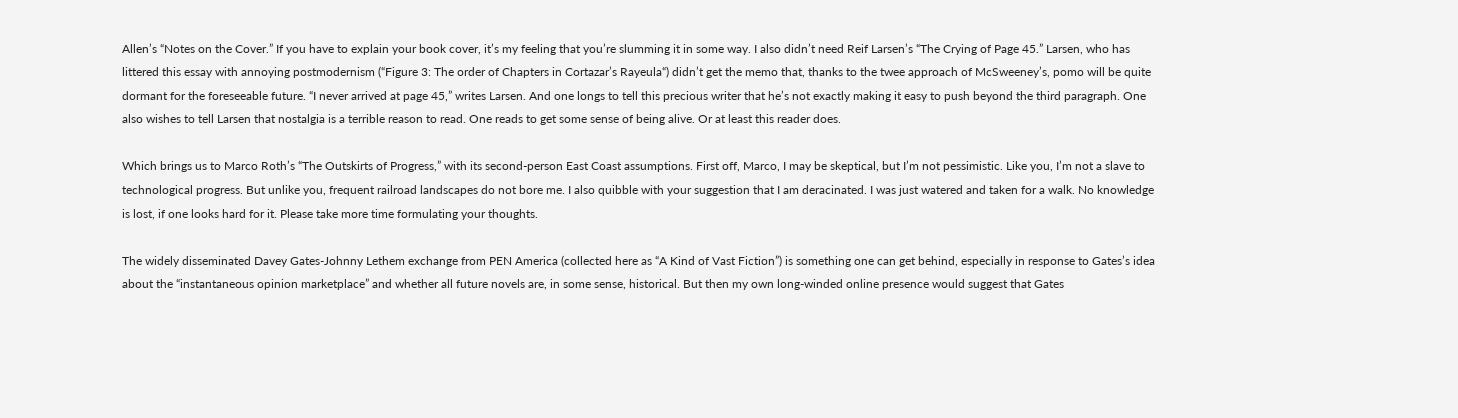Allen’s “Notes on the Cover.” If you have to explain your book cover, it’s my feeling that you’re slumming it in some way. I also didn’t need Reif Larsen’s “The Crying of Page 45.” Larsen, who has littered this essay with annoying postmodernism (“Figure 3: The order of Chapters in Cortazar’s Rayeula“) didn’t get the memo that, thanks to the twee approach of McSweeney’s, pomo will be quite dormant for the foreseeable future. “I never arrived at page 45,” writes Larsen. And one longs to tell this precious writer that he’s not exactly making it easy to push beyond the third paragraph. One also wishes to tell Larsen that nostalgia is a terrible reason to read. One reads to get some sense of being alive. Or at least this reader does.

Which brings us to Marco Roth’s “The Outskirts of Progress,” with its second-person East Coast assumptions. First off, Marco, I may be skeptical, but I’m not pessimistic. Like you, I’m not a slave to technological progress. But unlike you, frequent railroad landscapes do not bore me. I also quibble with your suggestion that I am deracinated. I was just watered and taken for a walk. No knowledge is lost, if one looks hard for it. Please take more time formulating your thoughts.

The widely disseminated Davey Gates-Johnny Lethem exchange from PEN America (collected here as “A Kind of Vast Fiction”) is something one can get behind, especially in response to Gates’s idea about the “instantaneous opinion marketplace” and whether all future novels are, in some sense, historical. But then my own long-winded online presence would suggest that Gates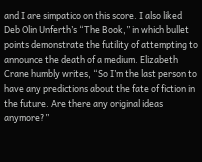and I are simpatico on this score. I also liked Deb Olin Unferth’s “The Book,” in which bullet points demonstrate the futility of attempting to announce the death of a medium. Elizabeth Crane humbly writes, “So I’m the last person to have any predictions about the fate of fiction in the future. Are there any original ideas anymore?”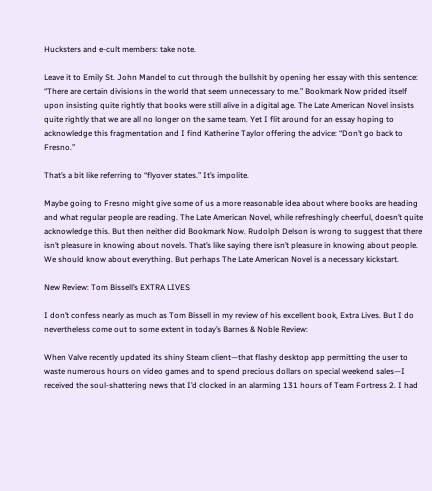Hucksters and e-cult members: take note.

Leave it to Emily St. John Mandel to cut through the bullshit by opening her essay with this sentence: “There are certain divisions in the world that seem unnecessary to me.” Bookmark Now prided itself upon insisting quite rightly that books were still alive in a digital age. The Late American Novel insists quite rightly that we are all no longer on the same team. Yet I flit around for an essay hoping to acknowledge this fragmentation and I find Katherine Taylor offering the advice: “Don’t go back to Fresno.”

That’s a bit like referring to “flyover states.” It’s impolite.

Maybe going to Fresno might give some of us a more reasonable idea about where books are heading and what regular people are reading. The Late American Novel, while refreshingly cheerful, doesn’t quite acknowledge this. But then neither did Bookmark Now. Rudolph Delson is wrong to suggest that there isn’t pleasure in knowing about novels. That’s like saying there isn’t pleasure in knowing about people. We should know about everything. But perhaps The Late American Novel is a necessary kickstart.

New Review: Tom Bissell’s EXTRA LIVES

I don’t confess nearly as much as Tom Bissell in my review of his excellent book, Extra Lives. But I do nevertheless come out to some extent in today’s Barnes & Noble Review:

When Valve recently updated its shiny Steam client—that flashy desktop app permitting the user to waste numerous hours on video games and to spend precious dollars on special weekend sales—I received the soul-shattering news that I’d clocked in an alarming 131 hours of Team Fortress 2. I had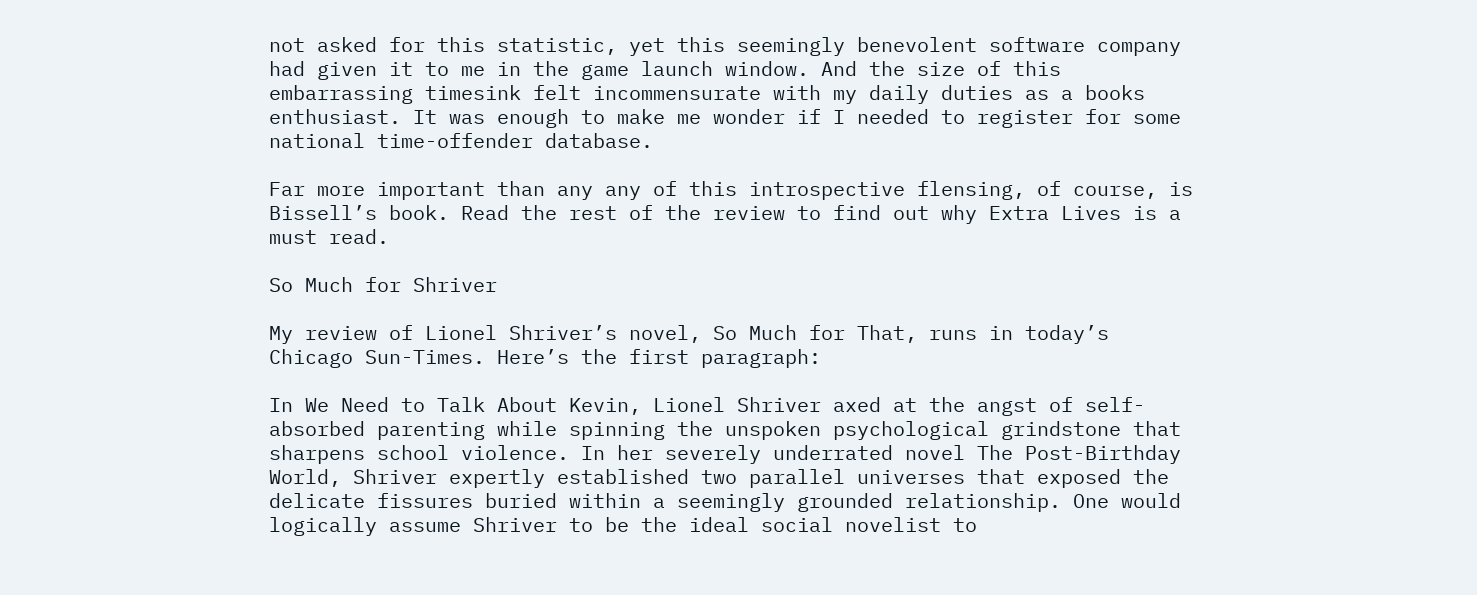not asked for this statistic, yet this seemingly benevolent software company had given it to me in the game launch window. And the size of this embarrassing timesink felt incommensurate with my daily duties as a books enthusiast. It was enough to make me wonder if I needed to register for some national time-offender database.

Far more important than any any of this introspective flensing, of course, is Bissell’s book. Read the rest of the review to find out why Extra Lives is a must read.

So Much for Shriver

My review of Lionel Shriver’s novel, So Much for That, runs in today’s Chicago Sun-Times. Here’s the first paragraph:

In We Need to Talk About Kevin, Lionel Shriver axed at the angst of self-absorbed parenting while spinning the unspoken psychological grindstone that sharpens school violence. In her severely underrated novel The Post-Birthday World, Shriver expertly established two parallel universes that exposed the delicate fissures buried within a seemingly grounded relationship. One would logically assume Shriver to be the ideal social novelist to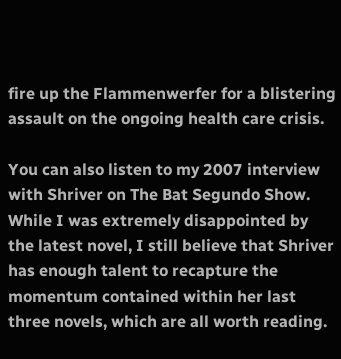fire up the Flammenwerfer for a blistering assault on the ongoing health care crisis.

You can also listen to my 2007 interview with Shriver on The Bat Segundo Show. While I was extremely disappointed by the latest novel, I still believe that Shriver has enough talent to recapture the momentum contained within her last three novels, which are all worth reading.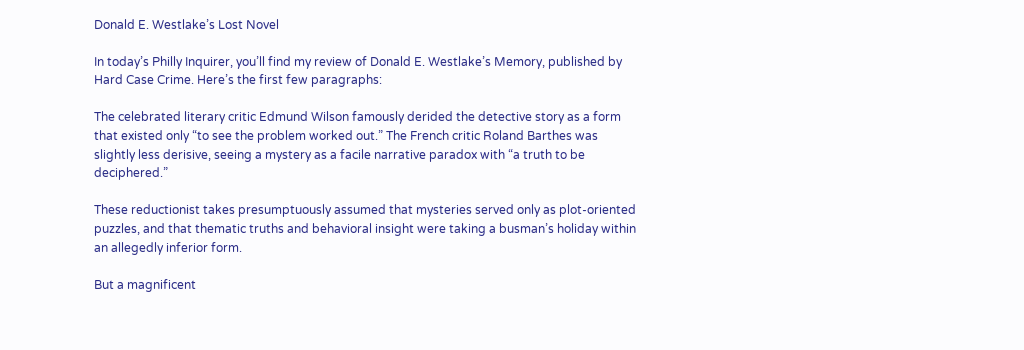Donald E. Westlake’s Lost Novel

In today’s Philly Inquirer, you’ll find my review of Donald E. Westlake’s Memory, published by Hard Case Crime. Here’s the first few paragraphs:

The celebrated literary critic Edmund Wilson famously derided the detective story as a form that existed only “to see the problem worked out.” The French critic Roland Barthes was slightly less derisive, seeing a mystery as a facile narrative paradox with “a truth to be deciphered.”

These reductionist takes presumptuously assumed that mysteries served only as plot-oriented puzzles, and that thematic truths and behavioral insight were taking a busman’s holiday within an allegedly inferior form.

But a magnificent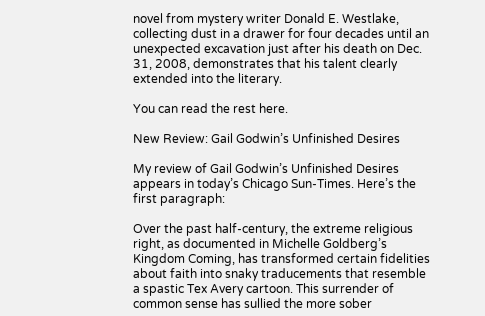novel from mystery writer Donald E. Westlake, collecting dust in a drawer for four decades until an unexpected excavation just after his death on Dec. 31, 2008, demonstrates that his talent clearly extended into the literary.

You can read the rest here.

New Review: Gail Godwin’s Unfinished Desires

My review of Gail Godwin’s Unfinished Desires appears in today’s Chicago Sun-Times. Here’s the first paragraph:

Over the past half-century, the extreme religious right, as documented in Michelle Goldberg’s Kingdom Coming, has transformed certain fidelities about faith into snaky traducements that resemble a spastic Tex Avery cartoon. This surrender of common sense has sullied the more sober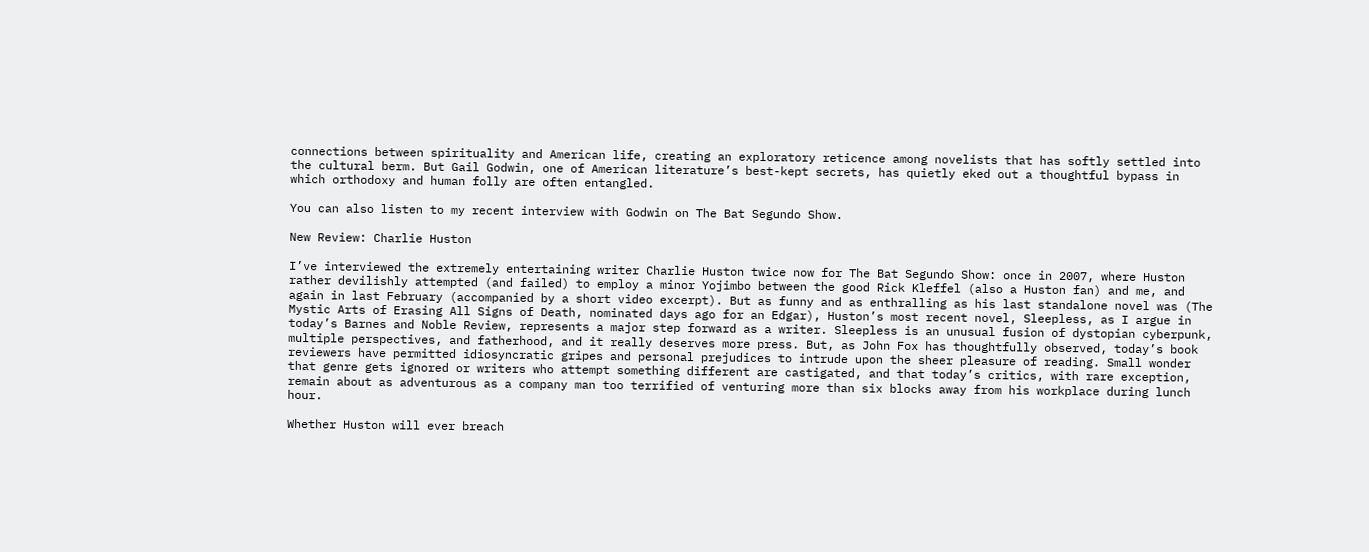connections between spirituality and American life, creating an exploratory reticence among novelists that has softly settled into the cultural berm. But Gail Godwin, one of American literature’s best-kept secrets, has quietly eked out a thoughtful bypass in which orthodoxy and human folly are often entangled.

You can also listen to my recent interview with Godwin on The Bat Segundo Show.

New Review: Charlie Huston

I’ve interviewed the extremely entertaining writer Charlie Huston twice now for The Bat Segundo Show: once in 2007, where Huston rather devilishly attempted (and failed) to employ a minor Yojimbo between the good Rick Kleffel (also a Huston fan) and me, and again in last February (accompanied by a short video excerpt). But as funny and as enthralling as his last standalone novel was (The Mystic Arts of Erasing All Signs of Death, nominated days ago for an Edgar), Huston’s most recent novel, Sleepless, as I argue in today’s Barnes and Noble Review, represents a major step forward as a writer. Sleepless is an unusual fusion of dystopian cyberpunk, multiple perspectives, and fatherhood, and it really deserves more press. But, as John Fox has thoughtfully observed, today’s book reviewers have permitted idiosyncratic gripes and personal prejudices to intrude upon the sheer pleasure of reading. Small wonder that genre gets ignored or writers who attempt something different are castigated, and that today’s critics, with rare exception, remain about as adventurous as a company man too terrified of venturing more than six blocks away from his workplace during lunch hour.

Whether Huston will ever breach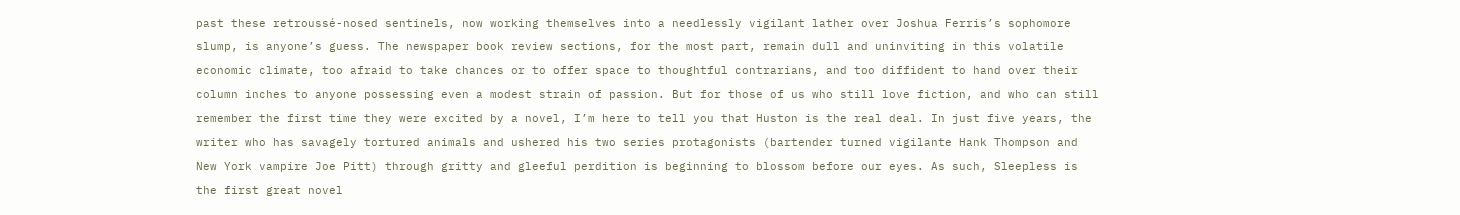past these retroussé-nosed sentinels, now working themselves into a needlessly vigilant lather over Joshua Ferris’s sophomore slump, is anyone’s guess. The newspaper book review sections, for the most part, remain dull and uninviting in this volatile economic climate, too afraid to take chances or to offer space to thoughtful contrarians, and too diffident to hand over their column inches to anyone possessing even a modest strain of passion. But for those of us who still love fiction, and who can still remember the first time they were excited by a novel, I’m here to tell you that Huston is the real deal. In just five years, the writer who has savagely tortured animals and ushered his two series protagonists (bartender turned vigilante Hank Thompson and New York vampire Joe Pitt) through gritty and gleeful perdition is beginning to blossom before our eyes. As such, Sleepless is the first great novel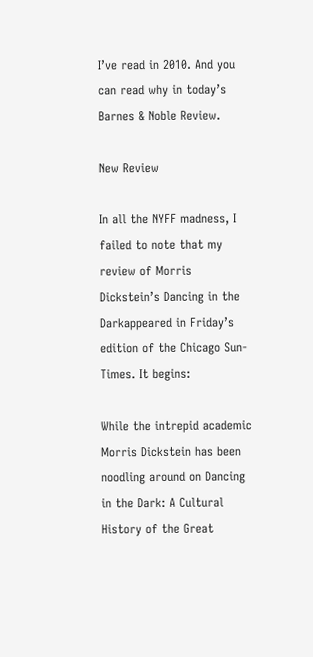I’ve read in 2010. And you can read why in today’s Barnes & Noble Review.

New Review

In all the NYFF madness, I failed to note that my review of Morris Dickstein’s Dancing in the Darkappeared in Friday’s edition of the Chicago Sun-Times. It begins:

While the intrepid academic Morris Dickstein has been noodling around on Dancing in the Dark: A Cultural History of the Great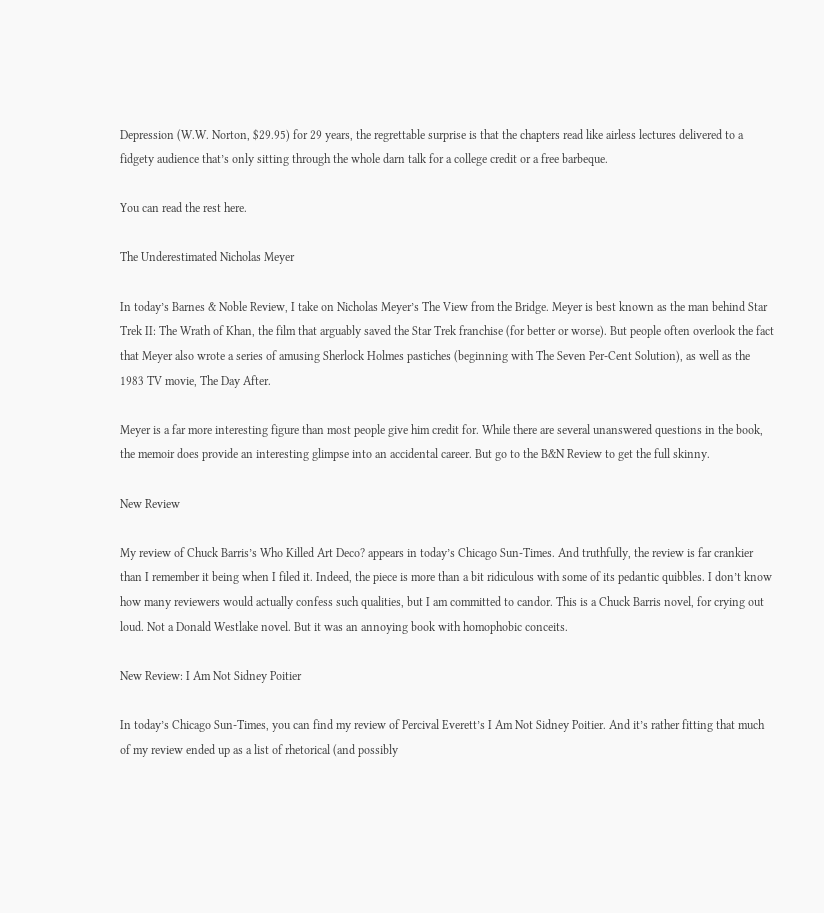Depression (W.W. Norton, $29.95) for 29 years, the regrettable surprise is that the chapters read like airless lectures delivered to a fidgety audience that’s only sitting through the whole darn talk for a college credit or a free barbeque.

You can read the rest here.

The Underestimated Nicholas Meyer

In today’s Barnes & Noble Review, I take on Nicholas Meyer’s The View from the Bridge. Meyer is best known as the man behind Star Trek II: The Wrath of Khan, the film that arguably saved the Star Trek franchise (for better or worse). But people often overlook the fact that Meyer also wrote a series of amusing Sherlock Holmes pastiches (beginning with The Seven Per-Cent Solution), as well as the 1983 TV movie, The Day After.

Meyer is a far more interesting figure than most people give him credit for. While there are several unanswered questions in the book, the memoir does provide an interesting glimpse into an accidental career. But go to the B&N Review to get the full skinny.

New Review

My review of Chuck Barris’s Who Killed Art Deco? appears in today’s Chicago Sun-Times. And truthfully, the review is far crankier than I remember it being when I filed it. Indeed, the piece is more than a bit ridiculous with some of its pedantic quibbles. I don’t know how many reviewers would actually confess such qualities, but I am committed to candor. This is a Chuck Barris novel, for crying out loud. Not a Donald Westlake novel. But it was an annoying book with homophobic conceits.

New Review: I Am Not Sidney Poitier

In today’s Chicago Sun-Times, you can find my review of Percival Everett’s I Am Not Sidney Poitier. And it’s rather fitting that much of my review ended up as a list of rhetorical (and possibly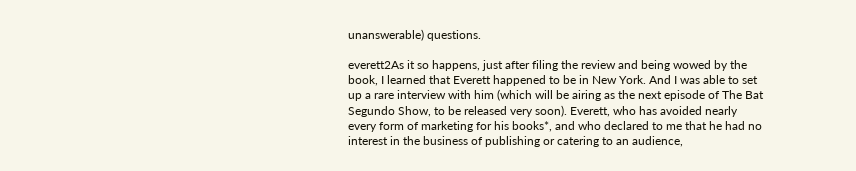unanswerable) questions.

everett2As it so happens, just after filing the review and being wowed by the book, I learned that Everett happened to be in New York. And I was able to set up a rare interview with him (which will be airing as the next episode of The Bat Segundo Show, to be released very soon). Everett, who has avoided nearly every form of marketing for his books*, and who declared to me that he had no interest in the business of publishing or catering to an audience,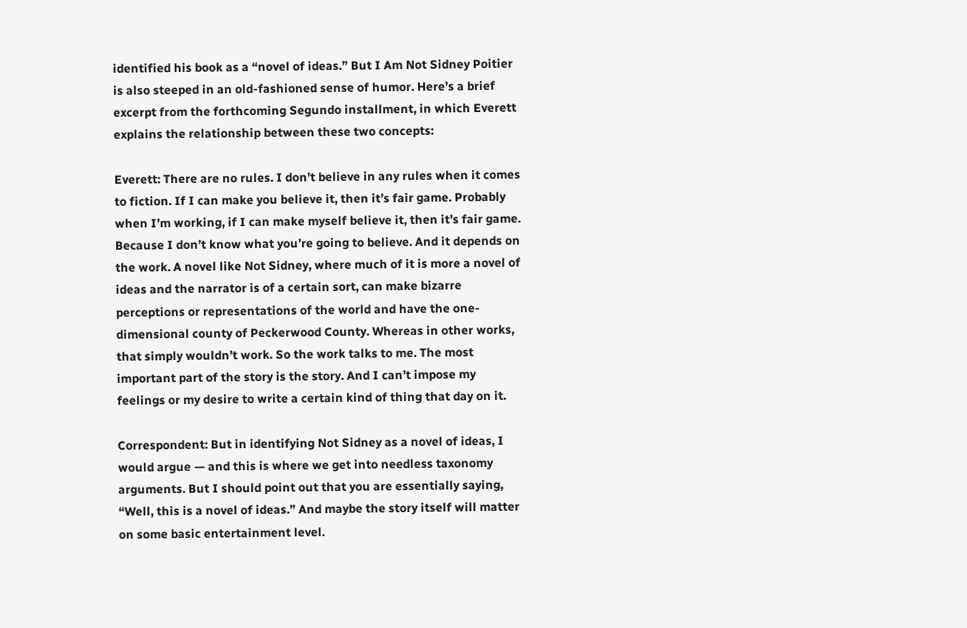identified his book as a “novel of ideas.” But I Am Not Sidney Poitier is also steeped in an old-fashioned sense of humor. Here’s a brief excerpt from the forthcoming Segundo installment, in which Everett explains the relationship between these two concepts:

Everett: There are no rules. I don’t believe in any rules when it comes to fiction. If I can make you believe it, then it’s fair game. Probably when I’m working, if I can make myself believe it, then it’s fair game. Because I don’t know what you’re going to believe. And it depends on the work. A novel like Not Sidney, where much of it is more a novel of ideas and the narrator is of a certain sort, can make bizarre perceptions or representations of the world and have the one-dimensional county of Peckerwood County. Whereas in other works, that simply wouldn’t work. So the work talks to me. The most important part of the story is the story. And I can’t impose my feelings or my desire to write a certain kind of thing that day on it.

Correspondent: But in identifying Not Sidney as a novel of ideas, I would argue — and this is where we get into needless taxonomy arguments. But I should point out that you are essentially saying, “Well, this is a novel of ideas.” And maybe the story itself will matter on some basic entertainment level.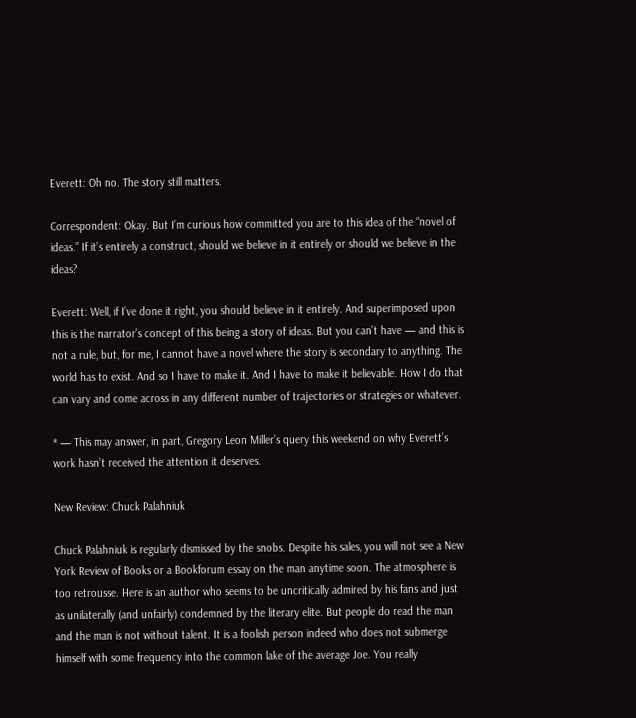Everett: Oh no. The story still matters.

Correspondent: Okay. But I’m curious how committed you are to this idea of the “novel of ideas.” If it’s entirely a construct, should we believe in it entirely or should we believe in the ideas?

Everett: Well, if I’ve done it right, you should believe in it entirely. And superimposed upon this is the narrator’s concept of this being a story of ideas. But you can’t have — and this is not a rule, but, for me, I cannot have a novel where the story is secondary to anything. The world has to exist. And so I have to make it. And I have to make it believable. How I do that can vary and come across in any different number of trajectories or strategies or whatever.

* — This may answer, in part, Gregory Leon Miller’s query this weekend on why Everett’s work hasn’t received the attention it deserves.

New Review: Chuck Palahniuk

Chuck Palahniuk is regularly dismissed by the snobs. Despite his sales, you will not see a New York Review of Books or a Bookforum essay on the man anytime soon. The atmosphere is too retrousse. Here is an author who seems to be uncritically admired by his fans and just as unilaterally (and unfairly) condemned by the literary elite. But people do read the man and the man is not without talent. It is a foolish person indeed who does not submerge himself with some frequency into the common lake of the average Joe. You really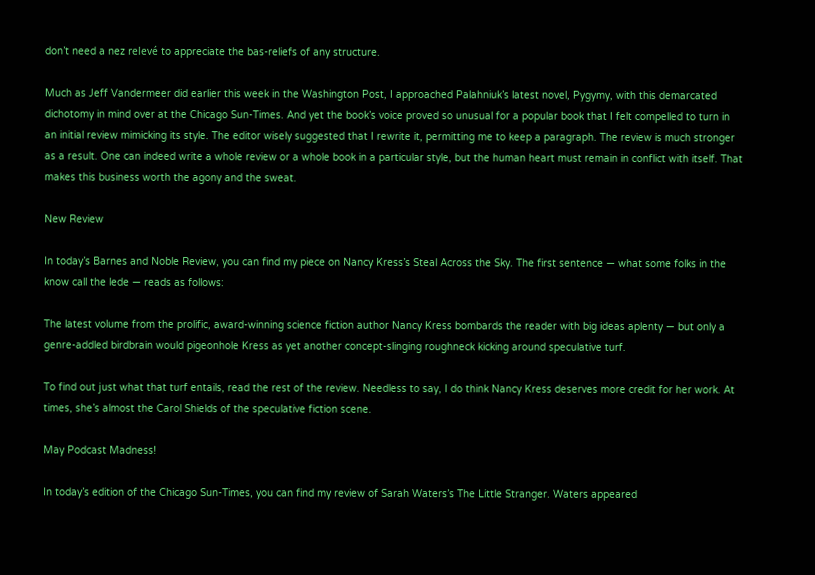don’t need a nez relevé to appreciate the bas-reliefs of any structure.

Much as Jeff Vandermeer did earlier this week in the Washington Post, I approached Palahniuk’s latest novel, Pygymy, with this demarcated dichotomy in mind over at the Chicago Sun-Times. And yet the book’s voice proved so unusual for a popular book that I felt compelled to turn in an initial review mimicking its style. The editor wisely suggested that I rewrite it, permitting me to keep a paragraph. The review is much stronger as a result. One can indeed write a whole review or a whole book in a particular style, but the human heart must remain in conflict with itself. That makes this business worth the agony and the sweat.

New Review

In today’s Barnes and Noble Review, you can find my piece on Nancy Kress’s Steal Across the Sky. The first sentence — what some folks in the know call the lede — reads as follows:

The latest volume from the prolific, award-winning science fiction author Nancy Kress bombards the reader with big ideas aplenty — but only a genre-addled birdbrain would pigeonhole Kress as yet another concept-slinging roughneck kicking around speculative turf.

To find out just what that turf entails, read the rest of the review. Needless to say, I do think Nancy Kress deserves more credit for her work. At times, she’s almost the Carol Shields of the speculative fiction scene.

May Podcast Madness!

In today’s edition of the Chicago Sun-Times, you can find my review of Sarah Waters’s The Little Stranger. Waters appeared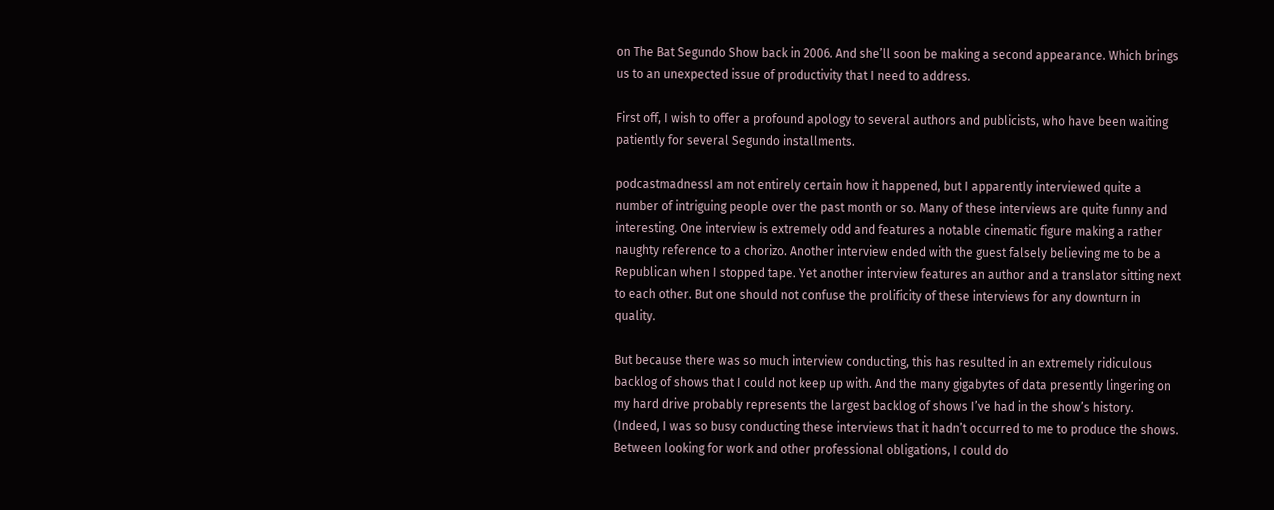on The Bat Segundo Show back in 2006. And she’ll soon be making a second appearance. Which brings us to an unexpected issue of productivity that I need to address.

First off, I wish to offer a profound apology to several authors and publicists, who have been waiting patiently for several Segundo installments.

podcastmadnessI am not entirely certain how it happened, but I apparently interviewed quite a number of intriguing people over the past month or so. Many of these interviews are quite funny and interesting. One interview is extremely odd and features a notable cinematic figure making a rather naughty reference to a chorizo. Another interview ended with the guest falsely believing me to be a Republican when I stopped tape. Yet another interview features an author and a translator sitting next to each other. But one should not confuse the prolificity of these interviews for any downturn in quality.

But because there was so much interview conducting, this has resulted in an extremely ridiculous backlog of shows that I could not keep up with. And the many gigabytes of data presently lingering on my hard drive probably represents the largest backlog of shows I’ve had in the show’s history. (Indeed, I was so busy conducting these interviews that it hadn’t occurred to me to produce the shows. Between looking for work and other professional obligations, I could do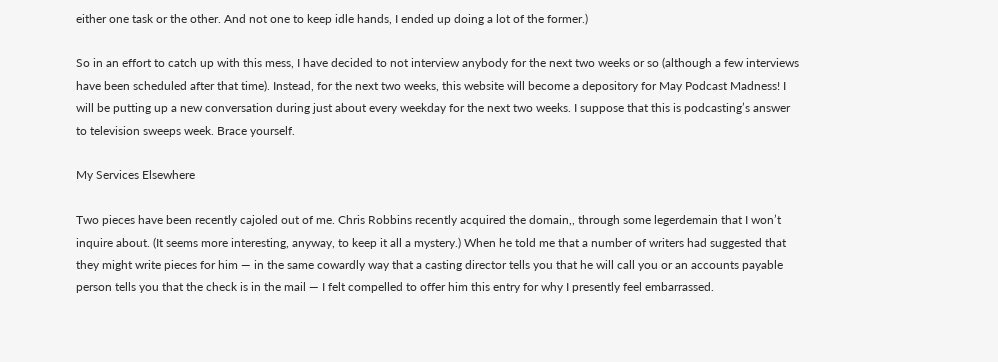either one task or the other. And not one to keep idle hands, I ended up doing a lot of the former.)

So in an effort to catch up with this mess, I have decided to not interview anybody for the next two weeks or so (although a few interviews have been scheduled after that time). Instead, for the next two weeks, this website will become a depository for May Podcast Madness! I will be putting up a new conversation during just about every weekday for the next two weeks. I suppose that this is podcasting’s answer to television sweeps week. Brace yourself.

My Services Elsewhere

Two pieces have been recently cajoled out of me. Chris Robbins recently acquired the domain,, through some legerdemain that I won’t inquire about. (It seems more interesting, anyway, to keep it all a mystery.) When he told me that a number of writers had suggested that they might write pieces for him — in the same cowardly way that a casting director tells you that he will call you or an accounts payable person tells you that the check is in the mail — I felt compelled to offer him this entry for why I presently feel embarrassed.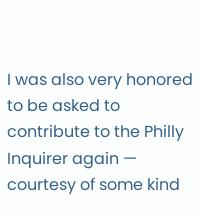I was also very honored to be asked to contribute to the Philly Inquirer again — courtesy of some kind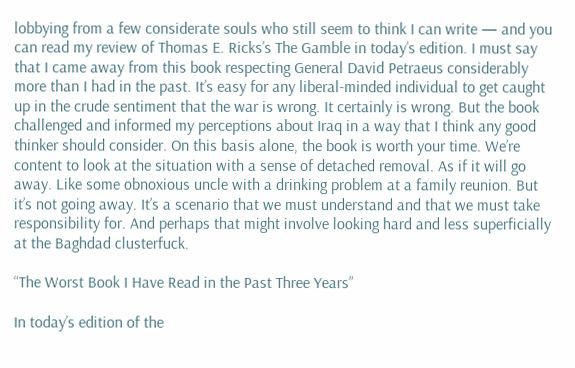lobbying from a few considerate souls who still seem to think I can write — and you can read my review of Thomas E. Ricks’s The Gamble in today’s edition. I must say that I came away from this book respecting General David Petraeus considerably more than I had in the past. It’s easy for any liberal-minded individual to get caught up in the crude sentiment that the war is wrong. It certainly is wrong. But the book challenged and informed my perceptions about Iraq in a way that I think any good thinker should consider. On this basis alone, the book is worth your time. We’re content to look at the situation with a sense of detached removal. As if it will go away. Like some obnoxious uncle with a drinking problem at a family reunion. But it’s not going away. It’s a scenario that we must understand and that we must take responsibility for. And perhaps that might involve looking hard and less superficially at the Baghdad clusterfuck.

“The Worst Book I Have Read in the Past Three Years”

In today’s edition of the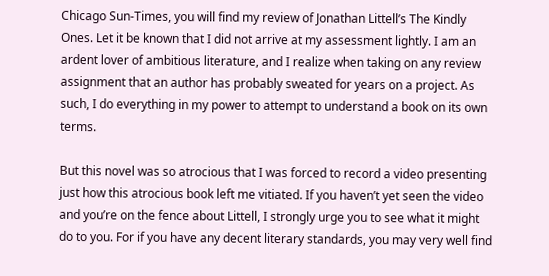Chicago Sun-Times, you will find my review of Jonathan Littell’s The Kindly Ones. Let it be known that I did not arrive at my assessment lightly. I am an ardent lover of ambitious literature, and I realize when taking on any review assignment that an author has probably sweated for years on a project. As such, I do everything in my power to attempt to understand a book on its own terms.

But this novel was so atrocious that I was forced to record a video presenting just how this atrocious book left me vitiated. If you haven’t yet seen the video and you’re on the fence about Littell, I strongly urge you to see what it might do to you. For if you have any decent literary standards, you may very well find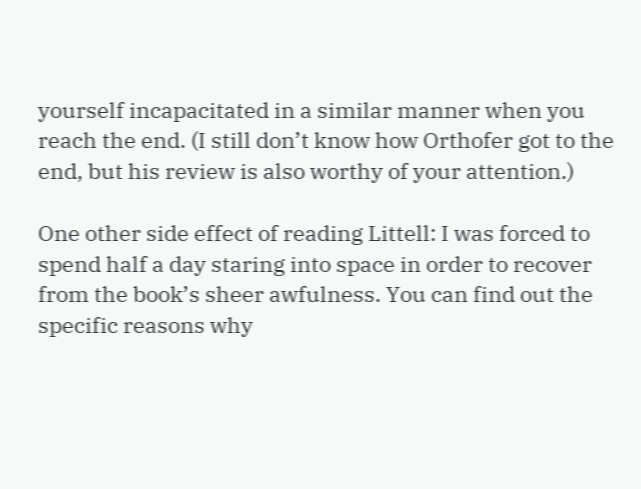yourself incapacitated in a similar manner when you reach the end. (I still don’t know how Orthofer got to the end, but his review is also worthy of your attention.)

One other side effect of reading Littell: I was forced to spend half a day staring into space in order to recover from the book’s sheer awfulness. You can find out the specific reasons why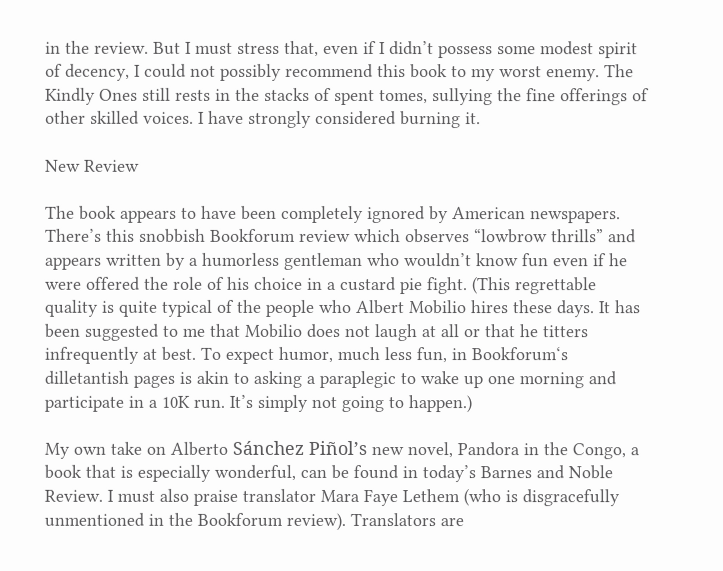in the review. But I must stress that, even if I didn’t possess some modest spirit of decency, I could not possibly recommend this book to my worst enemy. The Kindly Ones still rests in the stacks of spent tomes, sullying the fine offerings of other skilled voices. I have strongly considered burning it.

New Review

The book appears to have been completely ignored by American newspapers. There’s this snobbish Bookforum review which observes “lowbrow thrills” and appears written by a humorless gentleman who wouldn’t know fun even if he were offered the role of his choice in a custard pie fight. (This regrettable quality is quite typical of the people who Albert Mobilio hires these days. It has been suggested to me that Mobilio does not laugh at all or that he titters infrequently at best. To expect humor, much less fun, in Bookforum‘s dilletantish pages is akin to asking a paraplegic to wake up one morning and participate in a 10K run. It’s simply not going to happen.)

My own take on Alberto Sánchez Piñol’s new novel, Pandora in the Congo, a book that is especially wonderful, can be found in today’s Barnes and Noble Review. I must also praise translator Mara Faye Lethem (who is disgracefully unmentioned in the Bookforum review). Translators are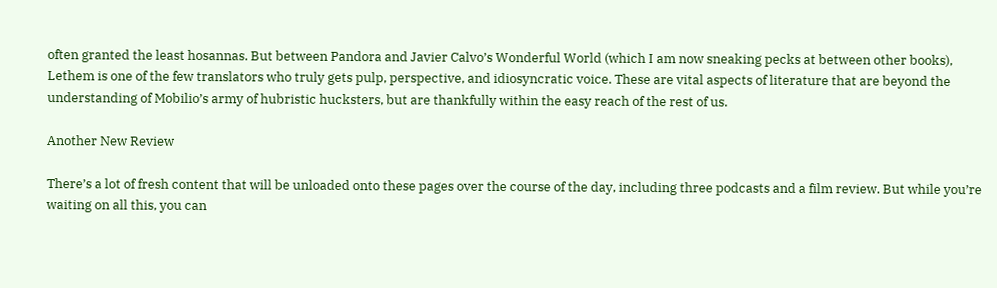often granted the least hosannas. But between Pandora and Javier Calvo’s Wonderful World (which I am now sneaking pecks at between other books), Lethem is one of the few translators who truly gets pulp, perspective, and idiosyncratic voice. These are vital aspects of literature that are beyond the understanding of Mobilio’s army of hubristic hucksters, but are thankfully within the easy reach of the rest of us.

Another New Review

There’s a lot of fresh content that will be unloaded onto these pages over the course of the day, including three podcasts and a film review. But while you’re waiting on all this, you can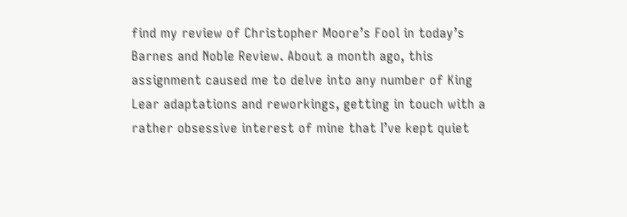find my review of Christopher Moore’s Fool in today’s Barnes and Noble Review. About a month ago, this assignment caused me to delve into any number of King Lear adaptations and reworkings, getting in touch with a rather obsessive interest of mine that I’ve kept quiet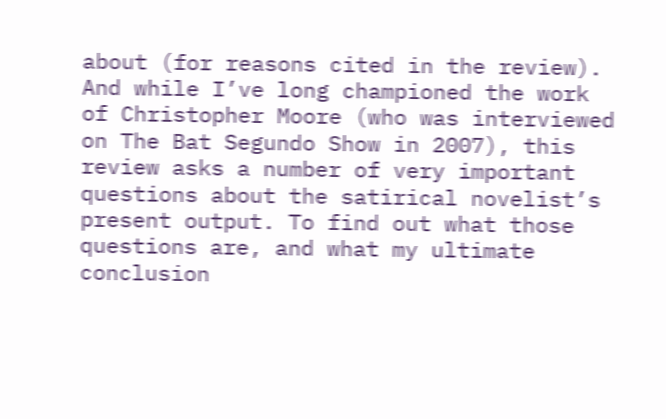about (for reasons cited in the review). And while I’ve long championed the work of Christopher Moore (who was interviewed on The Bat Segundo Show in 2007), this review asks a number of very important questions about the satirical novelist’s present output. To find out what those questions are, and what my ultimate conclusion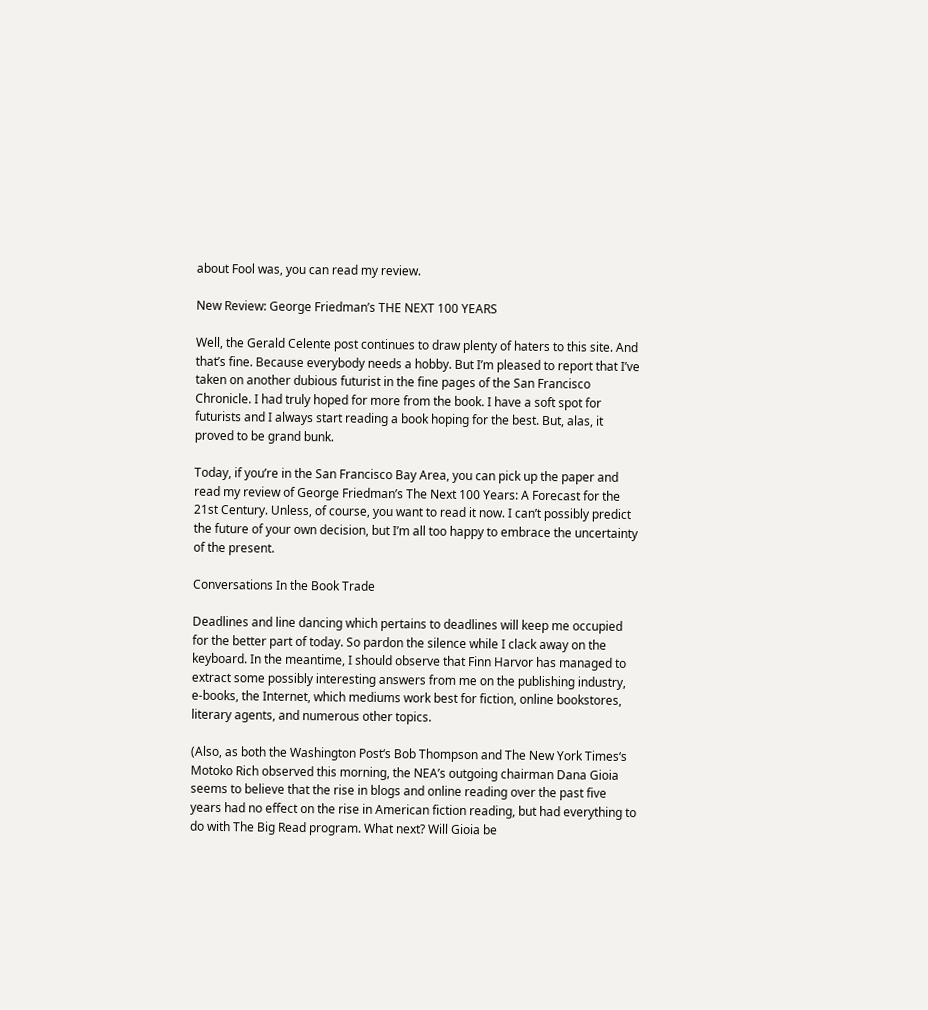about Fool was, you can read my review.

New Review: George Friedman’s THE NEXT 100 YEARS

Well, the Gerald Celente post continues to draw plenty of haters to this site. And that’s fine. Because everybody needs a hobby. But I’m pleased to report that I’ve taken on another dubious futurist in the fine pages of the San Francisco Chronicle. I had truly hoped for more from the book. I have a soft spot for futurists and I always start reading a book hoping for the best. But, alas, it proved to be grand bunk.

Today, if you’re in the San Francisco Bay Area, you can pick up the paper and read my review of George Friedman’s The Next 100 Years: A Forecast for the 21st Century. Unless, of course, you want to read it now. I can’t possibly predict the future of your own decision, but I’m all too happy to embrace the uncertainty of the present.

Conversations In the Book Trade

Deadlines and line dancing which pertains to deadlines will keep me occupied for the better part of today. So pardon the silence while I clack away on the keyboard. In the meantime, I should observe that Finn Harvor has managed to extract some possibly interesting answers from me on the publishing industry, e-books, the Internet, which mediums work best for fiction, online bookstores, literary agents, and numerous other topics.

(Also, as both the Washington Post‘s Bob Thompson and The New York Times‘s Motoko Rich observed this morning, the NEA’s outgoing chairman Dana Gioia seems to believe that the rise in blogs and online reading over the past five years had no effect on the rise in American fiction reading, but had everything to do with The Big Read program. What next? Will Gioia be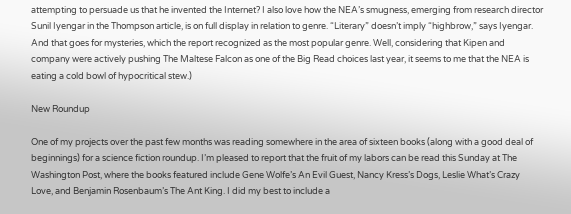attempting to persuade us that he invented the Internet? I also love how the NEA’s smugness, emerging from research director Sunil Iyengar in the Thompson article, is on full display in relation to genre. “Literary” doesn’t imply “highbrow,” says Iyengar. And that goes for mysteries, which the report recognized as the most popular genre. Well, considering that Kipen and company were actively pushing The Maltese Falcon as one of the Big Read choices last year, it seems to me that the NEA is eating a cold bowl of hypocritical stew.)

New Roundup

One of my projects over the past few months was reading somewhere in the area of sixteen books (along with a good deal of beginnings) for a science fiction roundup. I’m pleased to report that the fruit of my labors can be read this Sunday at The Washington Post, where the books featured include Gene Wolfe’s An Evil Guest, Nancy Kress’s Dogs, Leslie What’s Crazy Love, and Benjamin Rosenbaum’s The Ant King. I did my best to include a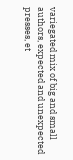variegated mix of big and small authors, expected and unexpected presses, et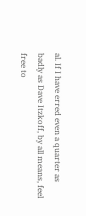al. If I have erred even a quarter as badly as Dave Itzkoff, by all means, feel free to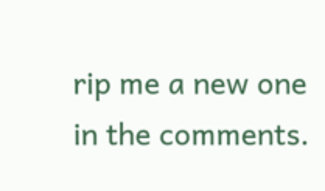rip me a new one in the comments.